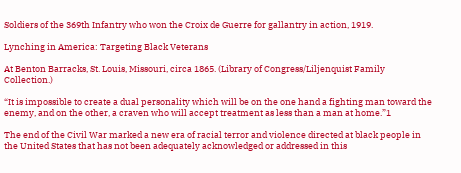Soldiers of the 369th Infantry who won the Croix de Guerre for gallantry in action, 1919.

Lynching in America: Targeting Black Veterans

At Benton Barracks, St. Louis, Missouri, circa 1865. (Library of Congress/Liljenquist Family Collection.)

“It is impossible to create a dual personality which will be on the one hand a fighting man toward the enemy, and on the other, a craven who will accept treatment as less than a man at home.”1

The end of the Civil War marked a new era of racial terror and violence directed at black people in the United States that has not been adequately acknowledged or addressed in this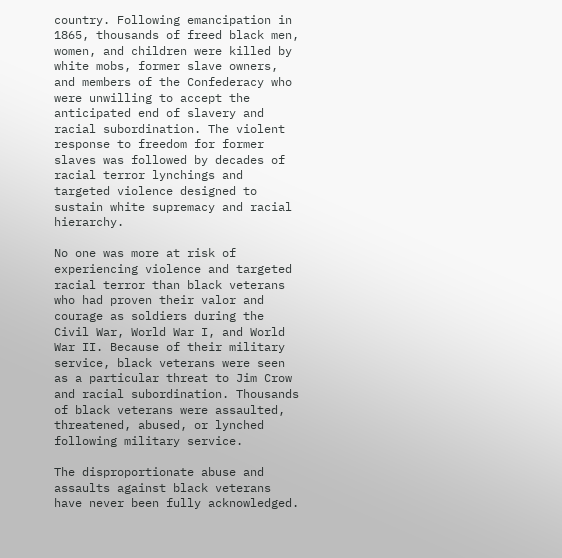country. Following emancipation in 1865, thousands of freed black men, women, and children were killed by white mobs, former slave owners, and members of the Confederacy who were unwilling to accept the anticipated end of slavery and racial subordination. The violent response to freedom for former slaves was followed by decades of racial terror lynchings and targeted violence designed to sustain white supremacy and racial hierarchy.

No one was more at risk of experiencing violence and targeted racial terror than black veterans who had proven their valor and courage as soldiers during the Civil War, World War I, and World War II. Because of their military service, black veterans were seen as a particular threat to Jim Crow and racial subordination. Thousands of black veterans were assaulted, threatened, abused, or lynched following military service.

The disproportionate abuse and assaults against black veterans have never been fully acknowledged.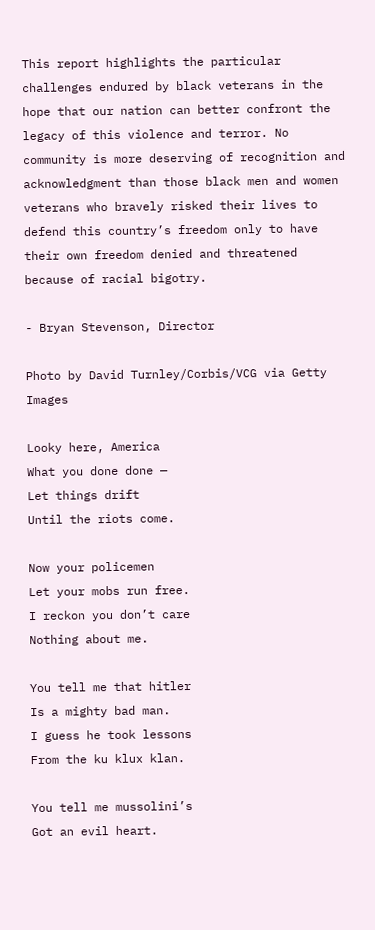This report highlights the particular challenges endured by black veterans in the hope that our nation can better confront the legacy of this violence and terror. No community is more deserving of recognition and acknowledgment than those black men and women veterans who bravely risked their lives to defend this country’s freedom only to have their own freedom denied and threatened because of racial bigotry.

- Bryan Stevenson, Director

Photo by David Turnley/Corbis/VCG via Getty Images

Looky here, America
What you done done —
Let things drift
Until the riots come.

Now your policemen
Let your mobs run free.
I reckon you don’t care
Nothing about me.

You tell me that hitler
Is a mighty bad man.
I guess he took lessons
From the ku klux klan.

You tell me mussolini’s
Got an evil heart.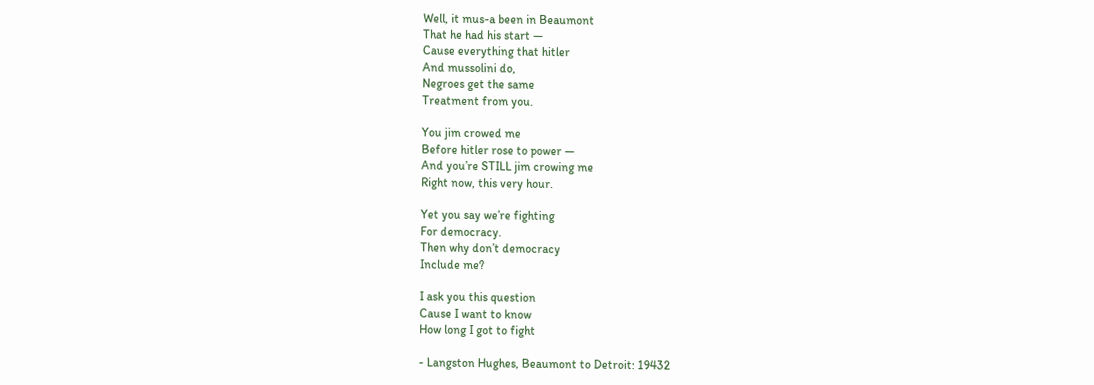Well, it mus-a been in Beaumont
That he had his start —
Cause everything that hitler
And mussolini do,
Negroes get the same
Treatment from you.

You jim crowed me
Before hitler rose to power —
And you’re STILL jim crowing me
Right now, this very hour.

Yet you say we’re fighting
For democracy.
Then why don’t democracy
Include me?

I ask you this question
Cause I want to know
How long I got to fight

- Langston Hughes, Beaumont to Detroit: 19432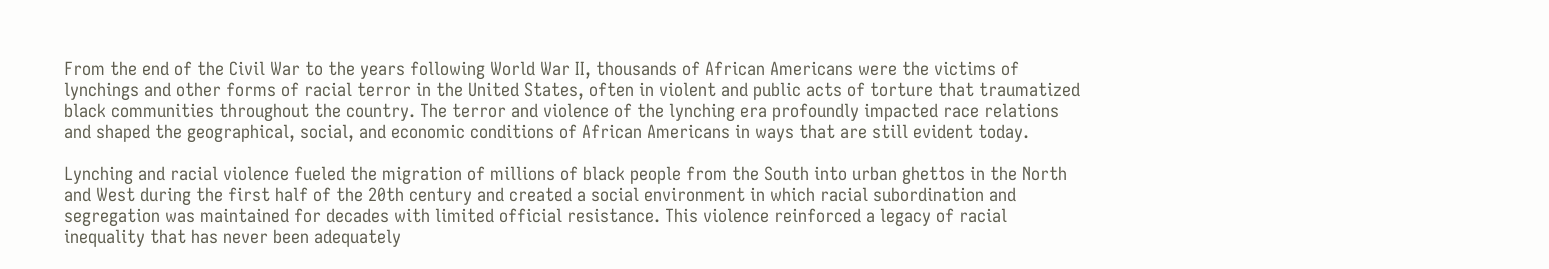From the end of the Civil War to the years following World War II, thousands of African Americans were the victims of lynchings and other forms of racial terror in the United States, often in violent and public acts of torture that traumatized black communities throughout the country. The terror and violence of the lynching era profoundly impacted race relations and shaped the geographical, social, and economic conditions of African Americans in ways that are still evident today.

Lynching and racial violence fueled the migration of millions of black people from the South into urban ghettos in the North and West during the first half of the 20th century and created a social environment in which racial subordination and segregation was maintained for decades with limited official resistance. This violence reinforced a legacy of racial inequality that has never been adequately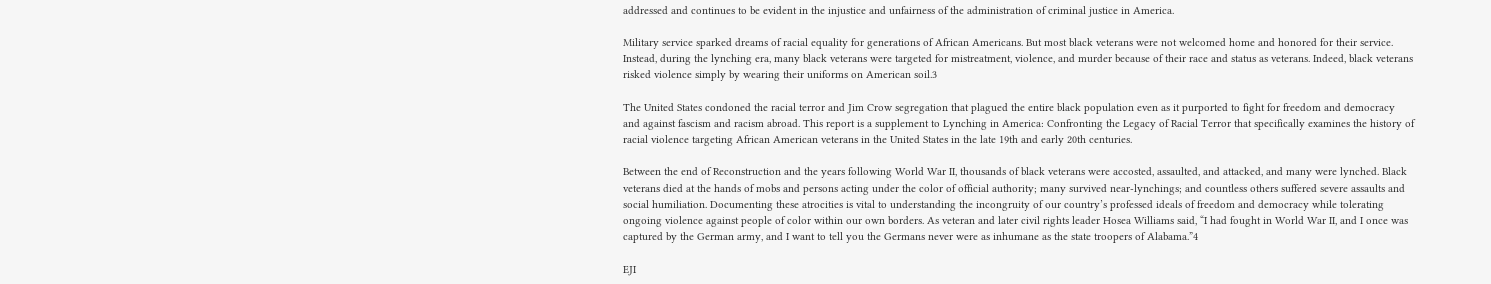addressed and continues to be evident in the injustice and unfairness of the administration of criminal justice in America.

Military service sparked dreams of racial equality for generations of African Americans. But most black veterans were not welcomed home and honored for their service. Instead, during the lynching era, many black veterans were targeted for mistreatment, violence, and murder because of their race and status as veterans. Indeed, black veterans risked violence simply by wearing their uniforms on American soil.3

The United States condoned the racial terror and Jim Crow segregation that plagued the entire black population even as it purported to fight for freedom and democracy and against fascism and racism abroad. This report is a supplement to Lynching in America: Confronting the Legacy of Racial Terror that specifically examines the history of racial violence targeting African American veterans in the United States in the late 19th and early 20th centuries.

Between the end of Reconstruction and the years following World War II, thousands of black veterans were accosted, assaulted, and attacked, and many were lynched. Black veterans died at the hands of mobs and persons acting under the color of official authority; many survived near-lynchings; and countless others suffered severe assaults and social humiliation. Documenting these atrocities is vital to understanding the incongruity of our country’s professed ideals of freedom and democracy while tolerating ongoing violence against people of color within our own borders. As veteran and later civil rights leader Hosea Williams said, “I had fought in World War II, and I once was captured by the German army, and I want to tell you the Germans never were as inhumane as the state troopers of Alabama.”4

EJI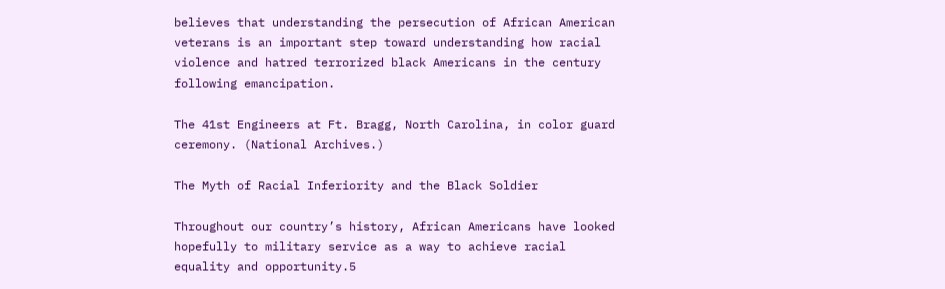believes that understanding the persecution of African American veterans is an important step toward understanding how racial violence and hatred terrorized black Americans in the century following emancipation.

The 41st Engineers at Ft. Bragg, North Carolina, in color guard ceremony. (National Archives.)

The Myth of Racial Inferiority and the Black Soldier

Throughout our country’s history, African Americans have looked hopefully to military service as a way to achieve racial equality and opportunity.5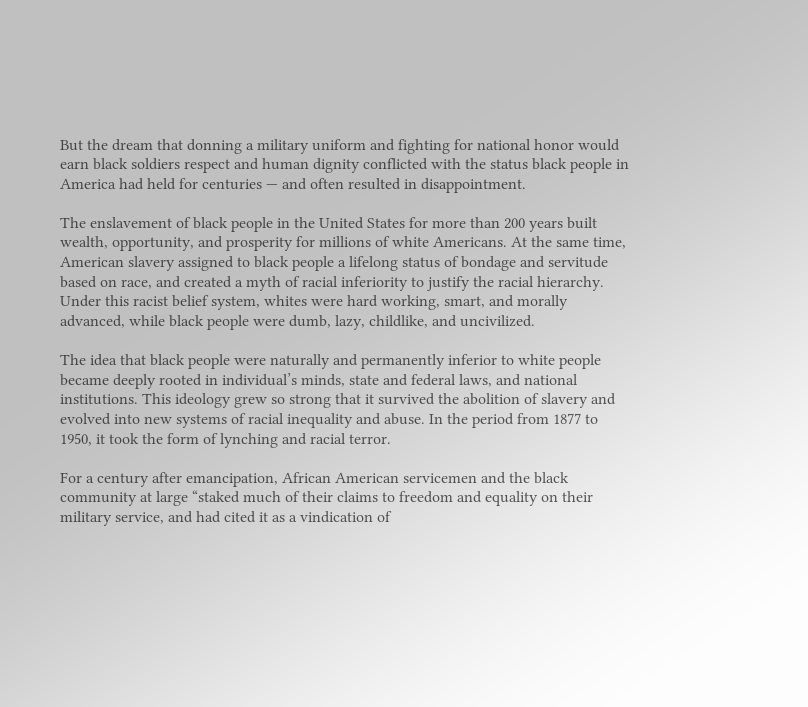But the dream that donning a military uniform and fighting for national honor would earn black soldiers respect and human dignity conflicted with the status black people in America had held for centuries — and often resulted in disappointment.

The enslavement of black people in the United States for more than 200 years built wealth, opportunity, and prosperity for millions of white Americans. At the same time, American slavery assigned to black people a lifelong status of bondage and servitude based on race, and created a myth of racial inferiority to justify the racial hierarchy. Under this racist belief system, whites were hard working, smart, and morally advanced, while black people were dumb, lazy, childlike, and uncivilized.

The idea that black people were naturally and permanently inferior to white people became deeply rooted in individual’s minds, state and federal laws, and national institutions. This ideology grew so strong that it survived the abolition of slavery and evolved into new systems of racial inequality and abuse. In the period from 1877 to 1950, it took the form of lynching and racial terror.

For a century after emancipation, African American servicemen and the black community at large “staked much of their claims to freedom and equality on their military service, and had cited it as a vindication of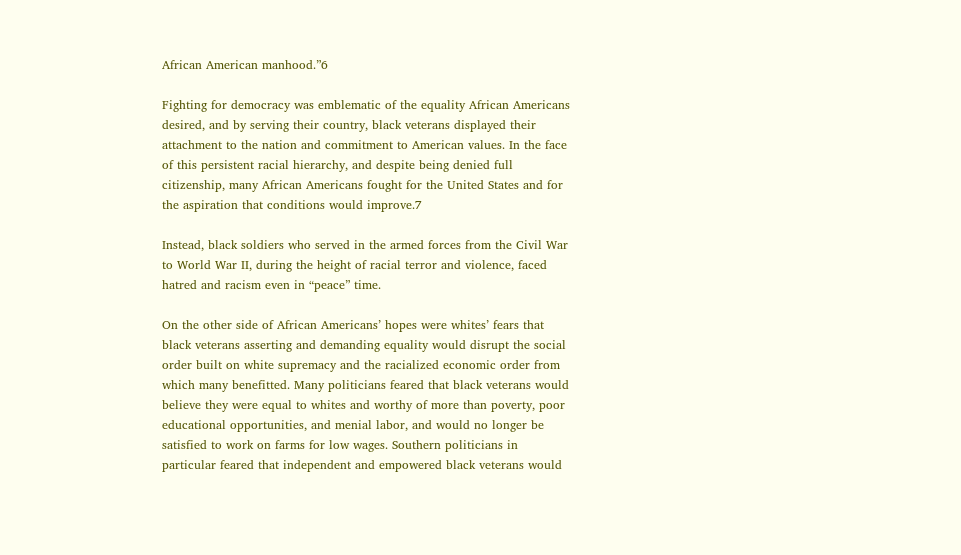African American manhood.”6

Fighting for democracy was emblematic of the equality African Americans desired, and by serving their country, black veterans displayed their attachment to the nation and commitment to American values. In the face of this persistent racial hierarchy, and despite being denied full citizenship, many African Americans fought for the United States and for the aspiration that conditions would improve.7

Instead, black soldiers who served in the armed forces from the Civil War to World War II, during the height of racial terror and violence, faced hatred and racism even in “peace” time.

On the other side of African Americans’ hopes were whites’ fears that black veterans asserting and demanding equality would disrupt the social order built on white supremacy and the racialized economic order from which many benefitted. Many politicians feared that black veterans would believe they were equal to whites and worthy of more than poverty, poor educational opportunities, and menial labor, and would no longer be satisfied to work on farms for low wages. Southern politicians in particular feared that independent and empowered black veterans would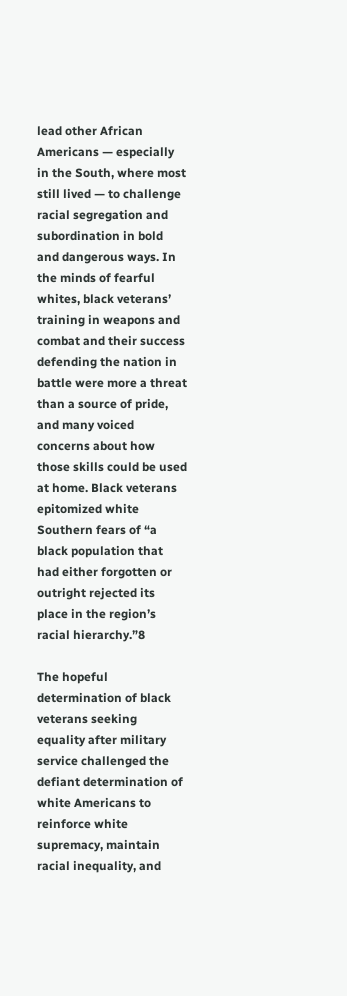lead other African Americans — especially in the South, where most still lived — to challenge racial segregation and subordination in bold and dangerous ways. In the minds of fearful whites, black veterans’ training in weapons and combat and their success defending the nation in battle were more a threat than a source of pride, and many voiced concerns about how those skills could be used at home. Black veterans epitomized white Southern fears of “a black population that had either forgotten or outright rejected its place in the region’s racial hierarchy.”8

The hopeful determination of black veterans seeking equality after military service challenged the defiant determination of white Americans to reinforce white supremacy, maintain racial inequality, and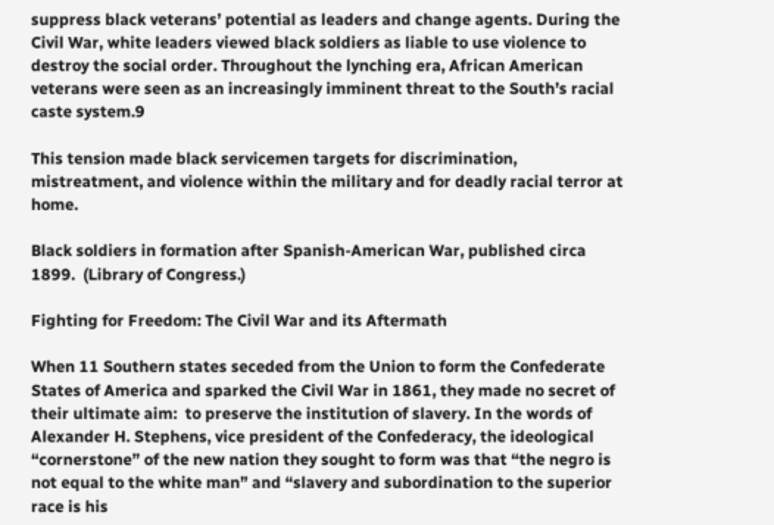suppress black veterans’ potential as leaders and change agents. During the Civil War, white leaders viewed black soldiers as liable to use violence to destroy the social order. Throughout the lynching era, African American veterans were seen as an increasingly imminent threat to the South’s racial caste system.9

This tension made black servicemen targets for discrimination, mistreatment, and violence within the military and for deadly racial terror at home.

Black soldiers in formation after Spanish-American War, published circa 1899.  (Library of Congress.)

Fighting for Freedom: The Civil War and its Aftermath

When 11 Southern states seceded from the Union to form the Confederate States of America and sparked the Civil War in 1861, they made no secret of their ultimate aim:  to preserve the institution of slavery. In the words of Alexander H. Stephens, vice president of the Confederacy, the ideological “cornerstone” of the new nation they sought to form was that “the negro is not equal to the white man” and “slavery and subordination to the superior race is his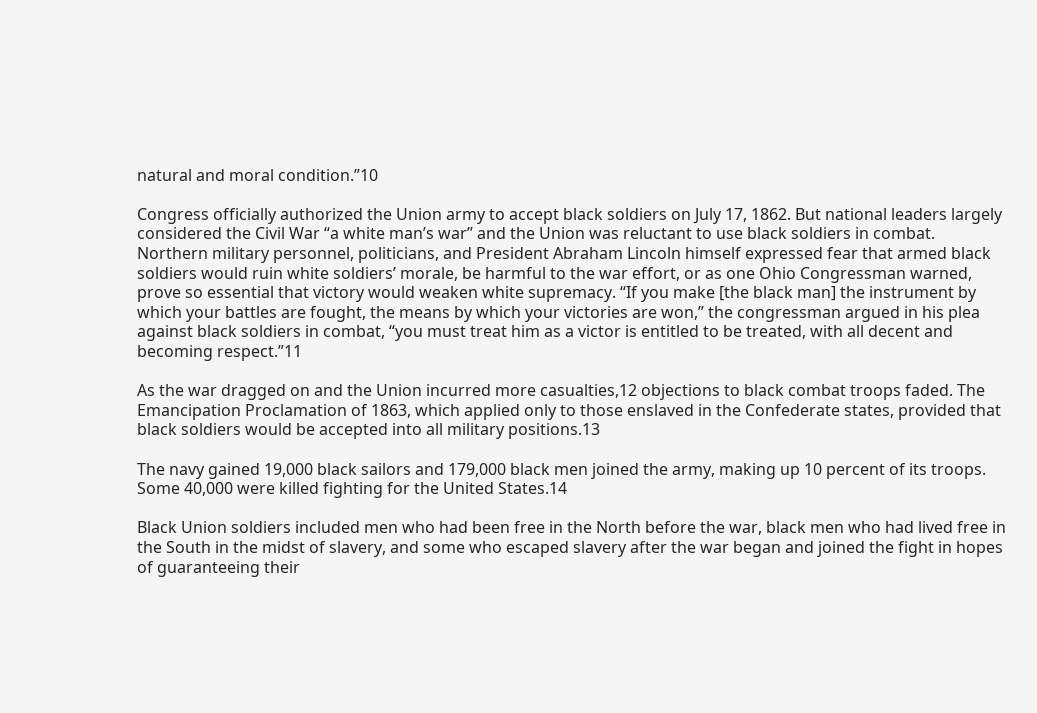natural and moral condition.”10

Congress officially authorized the Union army to accept black soldiers on July 17, 1862. But national leaders largely considered the Civil War “a white man’s war” and the Union was reluctant to use black soldiers in combat. Northern military personnel, politicians, and President Abraham Lincoln himself expressed fear that armed black soldiers would ruin white soldiers’ morale, be harmful to the war effort, or as one Ohio Congressman warned, prove so essential that victory would weaken white supremacy. “If you make [the black man] the instrument by which your battles are fought, the means by which your victories are won,” the congressman argued in his plea against black soldiers in combat, “you must treat him as a victor is entitled to be treated, with all decent and becoming respect.”11

As the war dragged on and the Union incurred more casualties,12 objections to black combat troops faded. The Emancipation Proclamation of 1863, which applied only to those enslaved in the Confederate states, provided that black soldiers would be accepted into all military positions.13

The navy gained 19,000 black sailors and 179,000 black men joined the army, making up 10 percent of its troops. Some 40,000 were killed fighting for the United States.14

Black Union soldiers included men who had been free in the North before the war, black men who had lived free in the South in the midst of slavery, and some who escaped slavery after the war began and joined the fight in hopes of guaranteeing their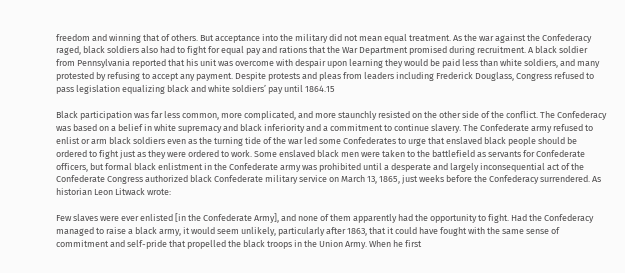freedom and winning that of others. But acceptance into the military did not mean equal treatment. As the war against the Confederacy raged, black soldiers also had to fight for equal pay and rations that the War Department promised during recruitment. A black soldier from Pennsylvania reported that his unit was overcome with despair upon learning they would be paid less than white soldiers, and many protested by refusing to accept any payment. Despite protests and pleas from leaders including Frederick Douglass, Congress refused to pass legislation equalizing black and white soldiers’ pay until 1864.15

Black participation was far less common, more complicated, and more staunchly resisted on the other side of the conflict. The Confederacy was based on a belief in white supremacy and black inferiority and a commitment to continue slavery. The Confederate army refused to enlist or arm black soldiers even as the turning tide of the war led some Confederates to urge that enslaved black people should be ordered to fight just as they were ordered to work. Some enslaved black men were taken to the battlefield as servants for Confederate officers, but formal black enlistment in the Confederate army was prohibited until a desperate and largely inconsequential act of the Confederate Congress authorized black Confederate military service on March 13, 1865, just weeks before the Confederacy surrendered. As historian Leon Litwack wrote:

Few slaves were ever enlisted [in the Confederate Army], and none of them apparently had the opportunity to fight. Had the Confederacy managed to raise a black army, it would seem unlikely, particularly after 1863, that it could have fought with the same sense of commitment and self-pride that propelled the black troops in the Union Army. When he first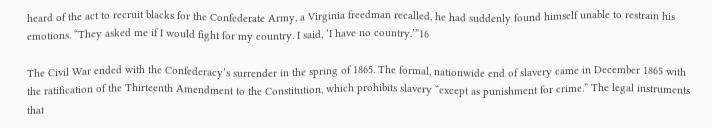heard of the act to recruit blacks for the Confederate Army, a Virginia freedman recalled, he had suddenly found himself unable to restrain his emotions. “They asked me if I would fight for my country. I said, ‘I have no country.’”16

The Civil War ended with the Confederacy’s surrender in the spring of 1865. The formal, nationwide end of slavery came in December 1865 with the ratification of the Thirteenth Amendment to the Constitution, which prohibits slavery “except as punishment for crime.” The legal instruments that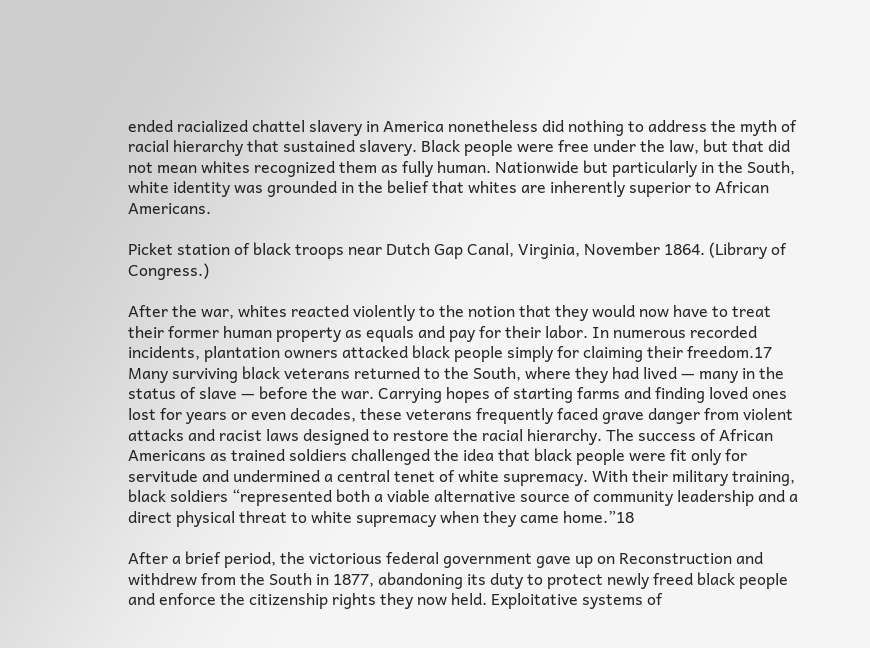ended racialized chattel slavery in America nonetheless did nothing to address the myth of racial hierarchy that sustained slavery. Black people were free under the law, but that did not mean whites recognized them as fully human. Nationwide but particularly in the South, white identity was grounded in the belief that whites are inherently superior to African Americans.

Picket station of black troops near Dutch Gap Canal, Virginia, November 1864. (Library of Congress.)

After the war, whites reacted violently to the notion that they would now have to treat their former human property as equals and pay for their labor. In numerous recorded incidents, plantation owners attacked black people simply for claiming their freedom.17 Many surviving black veterans returned to the South, where they had lived — many in the status of slave — before the war. Carrying hopes of starting farms and finding loved ones lost for years or even decades, these veterans frequently faced grave danger from violent attacks and racist laws designed to restore the racial hierarchy. The success of African Americans as trained soldiers challenged the idea that black people were fit only for servitude and undermined a central tenet of white supremacy. With their military training, black soldiers “represented both a viable alternative source of community leadership and a direct physical threat to white supremacy when they came home.”18

After a brief period, the victorious federal government gave up on Reconstruction and withdrew from the South in 1877, abandoning its duty to protect newly freed black people and enforce the citizenship rights they now held. Exploitative systems of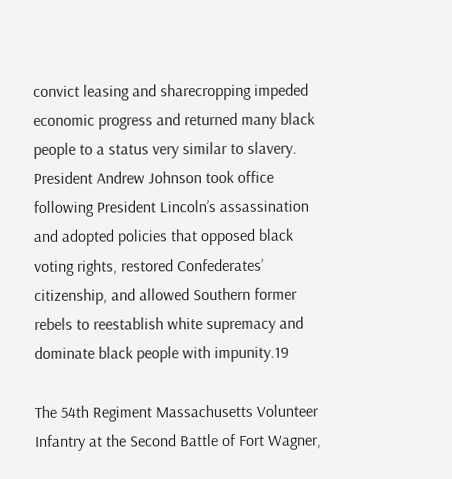convict leasing and sharecropping impeded economic progress and returned many black people to a status very similar to slavery. President Andrew Johnson took office following President Lincoln’s assassination and adopted policies that opposed black voting rights, restored Confederates’ citizenship, and allowed Southern former rebels to reestablish white supremacy and dominate black people with impunity.19

The 54th Regiment Massachusetts Volunteer Infantry at the Second Battle of Fort Wagner,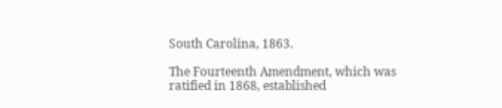South Carolina, 1863.

The Fourteenth Amendment, which was ratified in 1868, established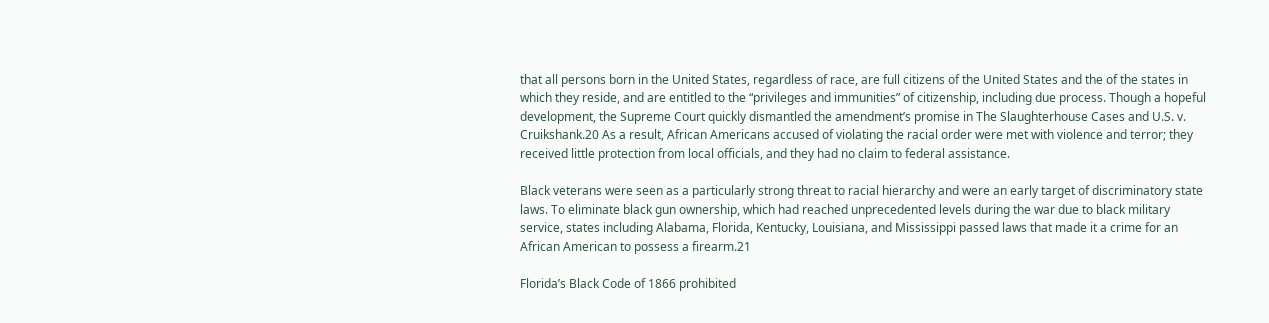that all persons born in the United States, regardless of race, are full citizens of the United States and the of the states in which they reside, and are entitled to the “privileges and immunities” of citizenship, including due process. Though a hopeful development, the Supreme Court quickly dismantled the amendment’s promise in The Slaughterhouse Cases and U.S. v. Cruikshank.20 As a result, African Americans accused of violating the racial order were met with violence and terror; they received little protection from local officials, and they had no claim to federal assistance.

Black veterans were seen as a particularly strong threat to racial hierarchy and were an early target of discriminatory state laws. To eliminate black gun ownership, which had reached unprecedented levels during the war due to black military service, states including Alabama, Florida, Kentucky, Louisiana, and Mississippi passed laws that made it a crime for an African American to possess a firearm.21

Florida’s Black Code of 1866 prohibited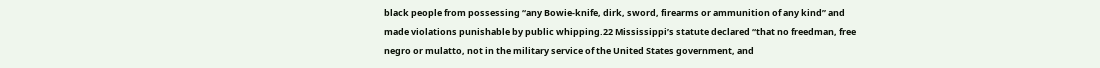black people from possessing “any Bowie-knife, dirk, sword, firearms or ammunition of any kind” and made violations punishable by public whipping.22 Mississippi’s statute declared “that no freedman, free negro or mulatto, not in the military service of the United States government, and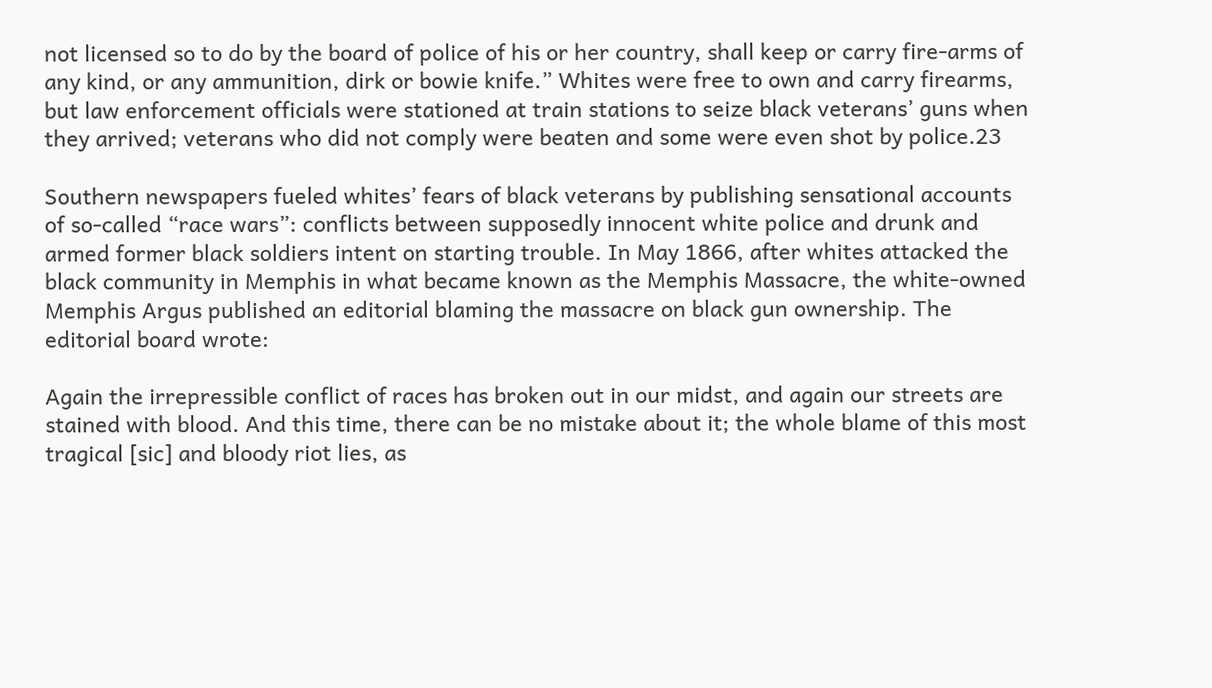not licensed so to do by the board of police of his or her country, shall keep or carry fire-arms of any kind, or any ammunition, dirk or bowie knife.” Whites were free to own and carry firearms, but law enforcement officials were stationed at train stations to seize black veterans’ guns when they arrived; veterans who did not comply were beaten and some were even shot by police.23

Southern newspapers fueled whites’ fears of black veterans by publishing sensational accounts of so-called “race wars”: conflicts between supposedly innocent white police and drunk and armed former black soldiers intent on starting trouble. In May 1866, after whites attacked the black community in Memphis in what became known as the Memphis Massacre, the white-owned Memphis Argus published an editorial blaming the massacre on black gun ownership. The editorial board wrote:

Again the irrepressible conflict of races has broken out in our midst, and again our streets are stained with blood. And this time, there can be no mistake about it; the whole blame of this most tragical [sic] and bloody riot lies, as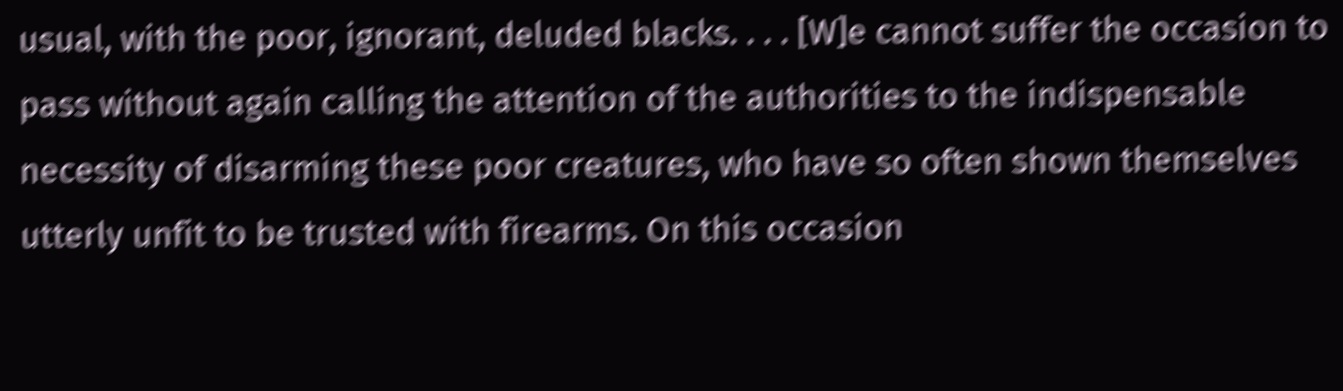usual, with the poor, ignorant, deluded blacks. . . . [W]e cannot suffer the occasion to pass without again calling the attention of the authorities to the indispensable necessity of disarming these poor creatures, who have so often shown themselves utterly unfit to be trusted with firearms. On this occasion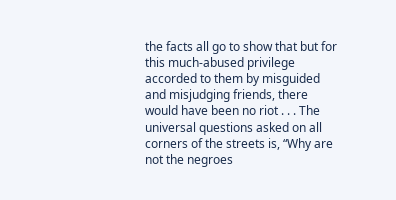the facts all go to show that but for this much-abused privilege accorded to them by misguided and misjudging friends, there would have been no riot . . . The universal questions asked on all corners of the streets is, “Why are not the negroes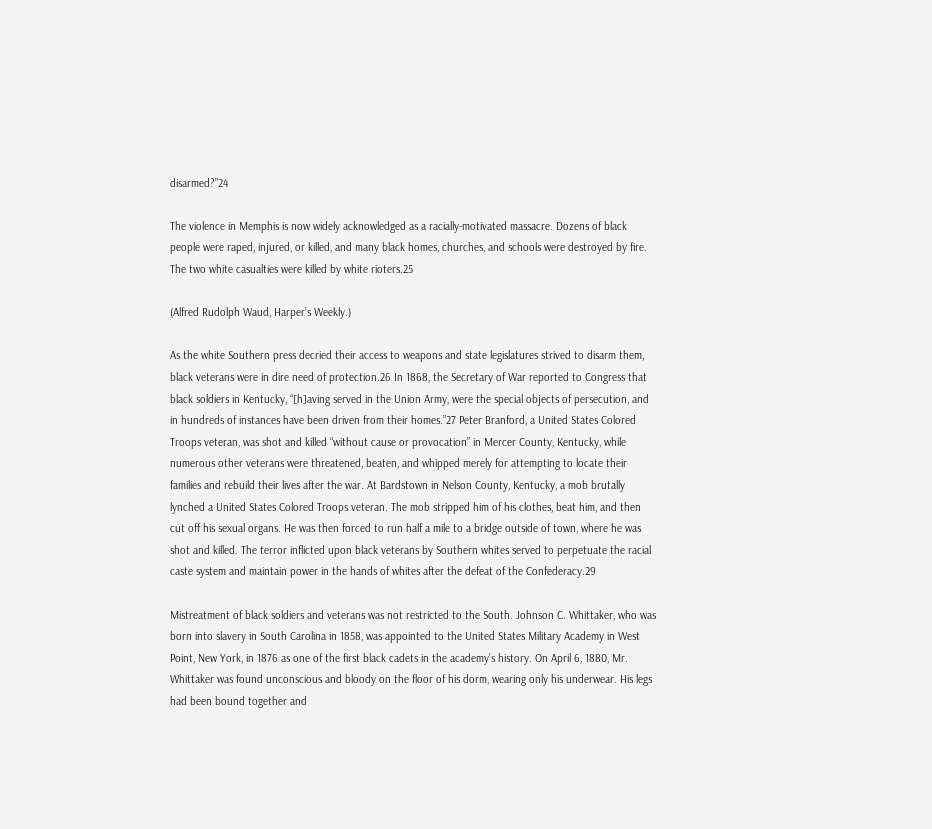disarmed?”24

The violence in Memphis is now widely acknowledged as a racially-motivated massacre. Dozens of black people were raped, injured, or killed, and many black homes, churches, and schools were destroyed by fire. The two white casualties were killed by white rioters.25

(Alfred Rudolph Waud, Harper’s Weekly.)

As the white Southern press decried their access to weapons and state legislatures strived to disarm them, black veterans were in dire need of protection.26 In 1868, the Secretary of War reported to Congress that black soldiers in Kentucky, “[h]aving served in the Union Army, were the special objects of persecution, and in hundreds of instances have been driven from their homes.”27 Peter Branford, a United States Colored Troops veteran, was shot and killed “without cause or provocation” in Mercer County, Kentucky, while numerous other veterans were threatened, beaten, and whipped merely for attempting to locate their families and rebuild their lives after the war. At Bardstown in Nelson County, Kentucky, a mob brutally lynched a United States Colored Troops veteran. The mob stripped him of his clothes, beat him, and then cut off his sexual organs. He was then forced to run half a mile to a bridge outside of town, where he was shot and killed. The terror inflicted upon black veterans by Southern whites served to perpetuate the racial caste system and maintain power in the hands of whites after the defeat of the Confederacy.29

Mistreatment of black soldiers and veterans was not restricted to the South. Johnson C. Whittaker, who was born into slavery in South Carolina in 1858, was appointed to the United States Military Academy in West Point, New York, in 1876 as one of the first black cadets in the academy’s history. On April 6, 1880, Mr. Whittaker was found unconscious and bloody on the floor of his dorm, wearing only his underwear. His legs had been bound together and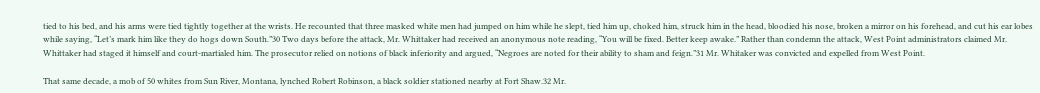tied to his bed, and his arms were tied tightly together at the wrists. He recounted that three masked white men had jumped on him while he slept, tied him up, choked him, struck him in the head, bloodied his nose, broken a mirror on his forehead, and cut his ear lobes while saying, “Let’s mark him like they do hogs down South.”30 Two days before the attack, Mr. Whittaker had received an anonymous note reading, “You will be fixed. Better keep awake.” Rather than condemn the attack, West Point administrators claimed Mr. Whittaker had staged it himself and court-martialed him. The prosecutor relied on notions of black inferiority and argued, “Negroes are noted for their ability to sham and feign.”31 Mr. Whitaker was convicted and expelled from West Point.

That same decade, a mob of 50 whites from Sun River, Montana, lynched Robert Robinson, a black soldier stationed nearby at Fort Shaw.32 Mr.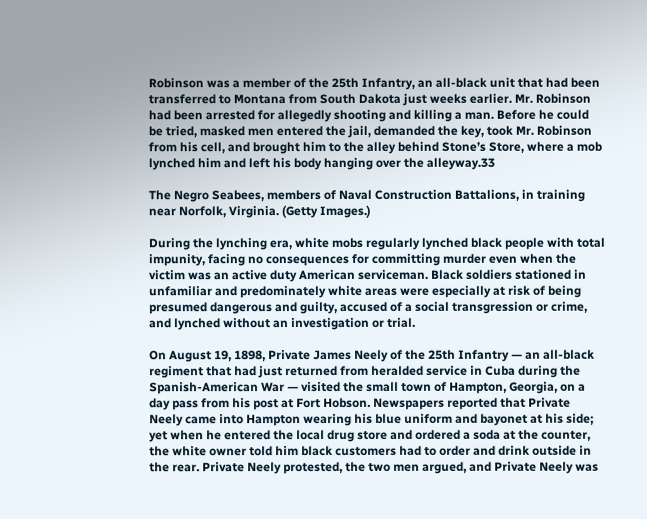Robinson was a member of the 25th Infantry, an all-black unit that had been transferred to Montana from South Dakota just weeks earlier. Mr. Robinson had been arrested for allegedly shooting and killing a man. Before he could be tried, masked men entered the jail, demanded the key, took Mr. Robinson from his cell, and brought him to the alley behind Stone’s Store, where a mob lynched him and left his body hanging over the alleyway.33

The Negro Seabees, members of Naval Construction Battalions, in training near Norfolk, Virginia. (Getty Images.)

During the lynching era, white mobs regularly lynched black people with total impunity, facing no consequences for committing murder even when the victim was an active duty American serviceman. Black soldiers stationed in unfamiliar and predominately white areas were especially at risk of being presumed dangerous and guilty, accused of a social transgression or crime, and lynched without an investigation or trial.

On August 19, 1898, Private James Neely of the 25th Infantry — an all-black regiment that had just returned from heralded service in Cuba during the Spanish-American War — visited the small town of Hampton, Georgia, on a day pass from his post at Fort Hobson. Newspapers reported that Private Neely came into Hampton wearing his blue uniform and bayonet at his side; yet when he entered the local drug store and ordered a soda at the counter, the white owner told him black customers had to order and drink outside in the rear. Private Neely protested, the two men argued, and Private Neely was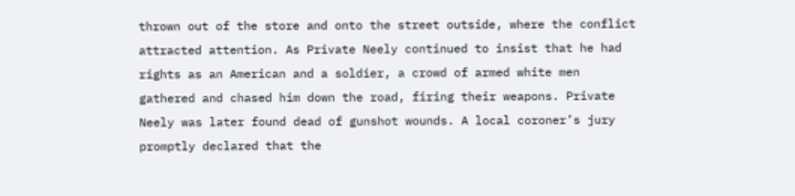thrown out of the store and onto the street outside, where the conflict attracted attention. As Private Neely continued to insist that he had rights as an American and a soldier, a crowd of armed white men gathered and chased him down the road, firing their weapons. Private Neely was later found dead of gunshot wounds. A local coroner’s jury promptly declared that the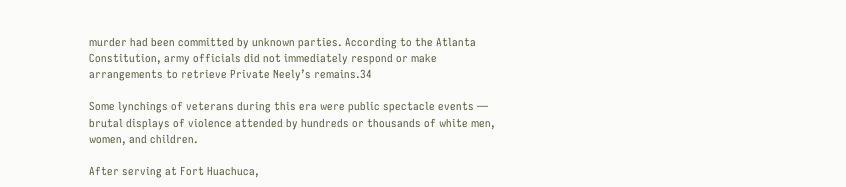murder had been committed by unknown parties. According to the Atlanta Constitution, army officials did not immediately respond or make arrangements to retrieve Private Neely’s remains.34

Some lynchings of veterans during this era were public spectacle events — brutal displays of violence attended by hundreds or thousands of white men, women, and children.

After serving at Fort Huachuca,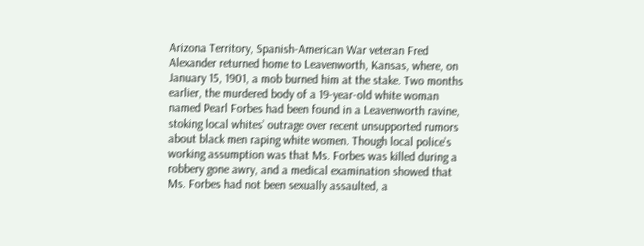Arizona Territory, Spanish-American War veteran Fred Alexander returned home to Leavenworth, Kansas, where, on January 15, 1901, a mob burned him at the stake. Two months earlier, the murdered body of a 19-year-old white woman named Pearl Forbes had been found in a Leavenworth ravine, stoking local whites’ outrage over recent unsupported rumors about black men raping white women. Though local police’s working assumption was that Ms. Forbes was killed during a robbery gone awry, and a medical examination showed that Ms. Forbes had not been sexually assaulted, a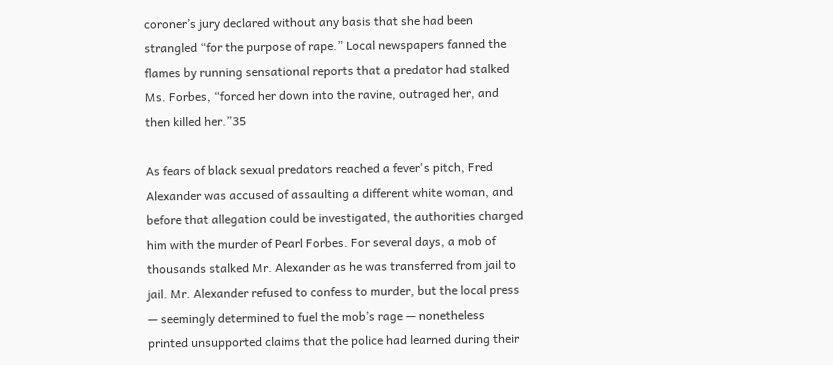coroner’s jury declared without any basis that she had been strangled “for the purpose of rape.” Local newspapers fanned the flames by running sensational reports that a predator had stalked Ms. Forbes, “forced her down into the ravine, outraged her, and then killed her.”35

As fears of black sexual predators reached a fever's pitch, Fred Alexander was accused of assaulting a different white woman, and before that allegation could be investigated, the authorities charged him with the murder of Pearl Forbes. For several days, a mob of thousands stalked Mr. Alexander as he was transferred from jail to jail. Mr. Alexander refused to confess to murder, but the local press — seemingly determined to fuel the mob’s rage — nonetheless printed unsupported claims that the police had learned during their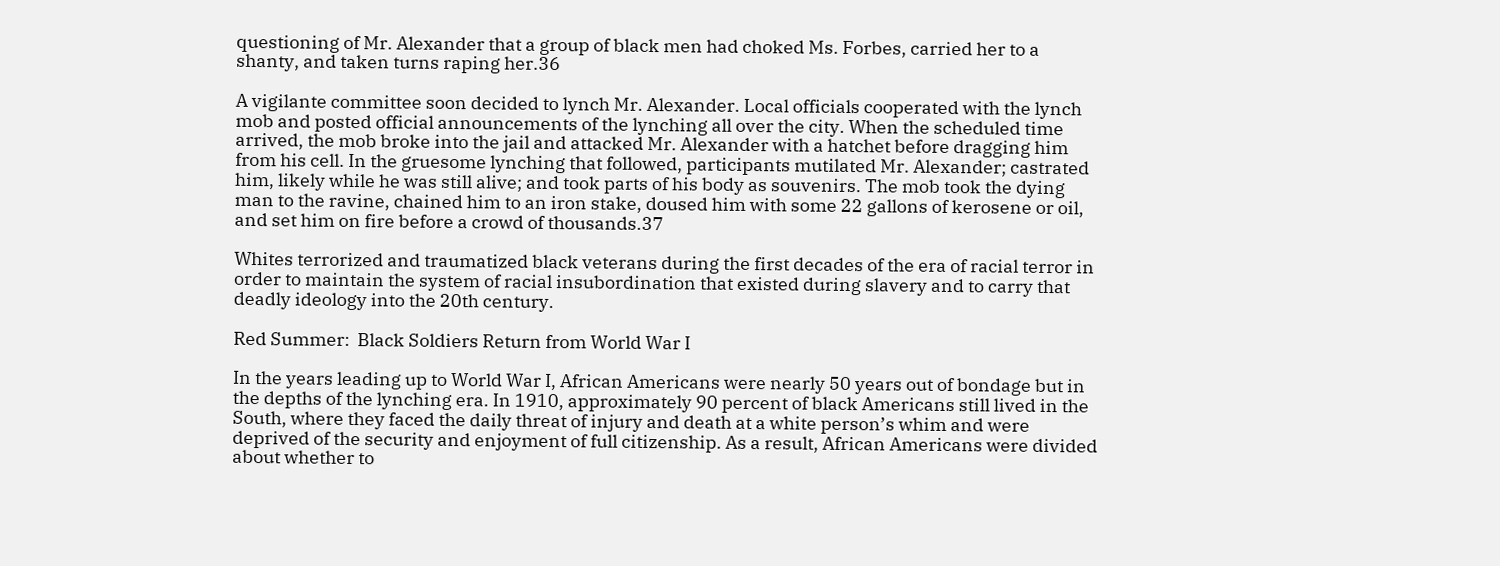questioning of Mr. Alexander that a group of black men had choked Ms. Forbes, carried her to a shanty, and taken turns raping her.36

A vigilante committee soon decided to lynch Mr. Alexander. Local officials cooperated with the lynch mob and posted official announcements of the lynching all over the city. When the scheduled time arrived, the mob broke into the jail and attacked Mr. Alexander with a hatchet before dragging him from his cell. In the gruesome lynching that followed, participants mutilated Mr. Alexander; castrated him, likely while he was still alive; and took parts of his body as souvenirs. The mob took the dying man to the ravine, chained him to an iron stake, doused him with some 22 gallons of kerosene or oil, and set him on fire before a crowd of thousands.37

Whites terrorized and traumatized black veterans during the first decades of the era of racial terror in order to maintain the system of racial insubordination that existed during slavery and to carry that deadly ideology into the 20th century.

Red Summer:  Black Soldiers Return from World War I

In the years leading up to World War I, African Americans were nearly 50 years out of bondage but in the depths of the lynching era. In 1910, approximately 90 percent of black Americans still lived in the South, where they faced the daily threat of injury and death at a white person’s whim and were deprived of the security and enjoyment of full citizenship. As a result, African Americans were divided about whether to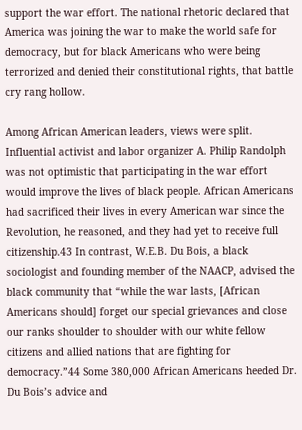support the war effort. The national rhetoric declared that America was joining the war to make the world safe for democracy, but for black Americans who were being terrorized and denied their constitutional rights, that battle cry rang hollow.

Among African American leaders, views were split. Influential activist and labor organizer A. Philip Randolph was not optimistic that participating in the war effort would improve the lives of black people. African Americans had sacrificed their lives in every American war since the Revolution, he reasoned, and they had yet to receive full citizenship.43 In contrast, W.E.B. Du Bois, a black sociologist and founding member of the NAACP, advised the black community that “while the war lasts, [African Americans should] forget our special grievances and close our ranks shoulder to shoulder with our white fellow citizens and allied nations that are fighting for democracy.”44 Some 380,000 African Americans heeded Dr. Du Bois’s advice and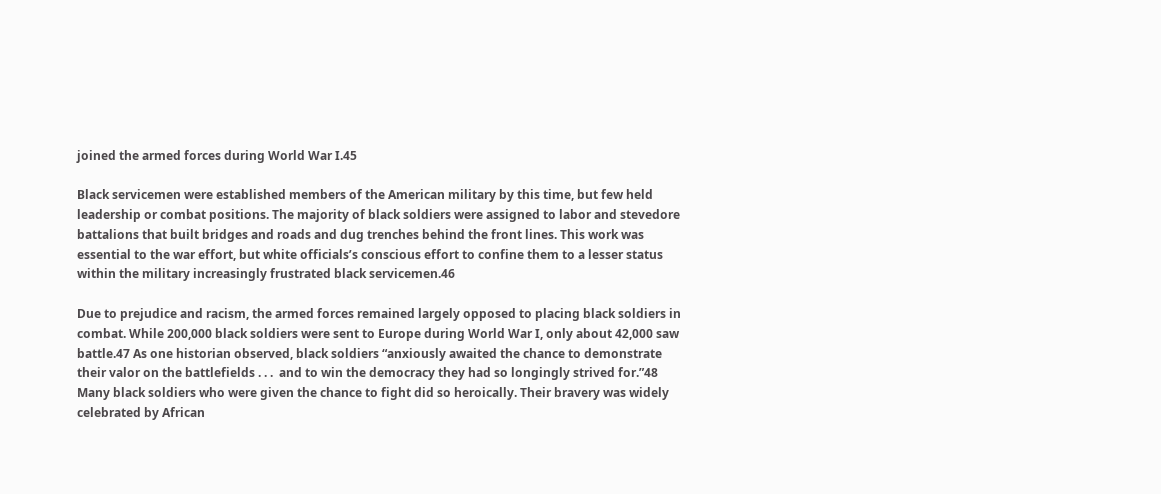joined the armed forces during World War I.45

Black servicemen were established members of the American military by this time, but few held leadership or combat positions. The majority of black soldiers were assigned to labor and stevedore battalions that built bridges and roads and dug trenches behind the front lines. This work was essential to the war effort, but white officials’s conscious effort to confine them to a lesser status within the military increasingly frustrated black servicemen.46

Due to prejudice and racism, the armed forces remained largely opposed to placing black soldiers in combat. While 200,000 black soldiers were sent to Europe during World War I, only about 42,000 saw battle.47 As one historian observed, black soldiers “anxiously awaited the chance to demonstrate their valor on the battlefields . . .  and to win the democracy they had so longingly strived for.”48 Many black soldiers who were given the chance to fight did so heroically. Their bravery was widely celebrated by African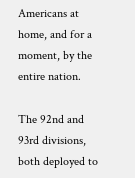Americans at home, and for a moment, by the entire nation.

The 92nd and 93rd divisions, both deployed to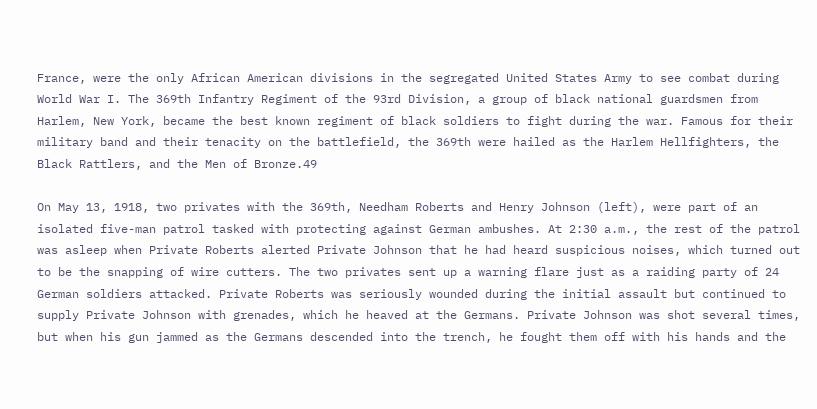France, were the only African American divisions in the segregated United States Army to see combat during World War I. The 369th Infantry Regiment of the 93rd Division, a group of black national guardsmen from Harlem, New York, became the best known regiment of black soldiers to fight during the war. Famous for their military band and their tenacity on the battlefield, the 369th were hailed as the Harlem Hellfighters, the Black Rattlers, and the Men of Bronze.49

On May 13, 1918, two privates with the 369th, Needham Roberts and Henry Johnson (left), were part of an isolated five-man patrol tasked with protecting against German ambushes. At 2:30 a.m., the rest of the patrol was asleep when Private Roberts alerted Private Johnson that he had heard suspicious noises, which turned out to be the snapping of wire cutters. The two privates sent up a warning flare just as a raiding party of 24 German soldiers attacked. Private Roberts was seriously wounded during the initial assault but continued to supply Private Johnson with grenades, which he heaved at the Germans. Private Johnson was shot several times, but when his gun jammed as the Germans descended into the trench, he fought them off with his hands and the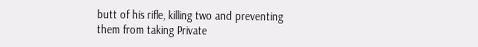butt of his rifle, killing two and preventing them from taking Private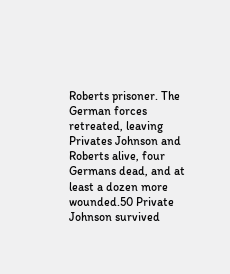Roberts prisoner. The German forces retreated, leaving Privates Johnson and Roberts alive, four Germans dead, and at least a dozen more wounded.50 Private Johnson survived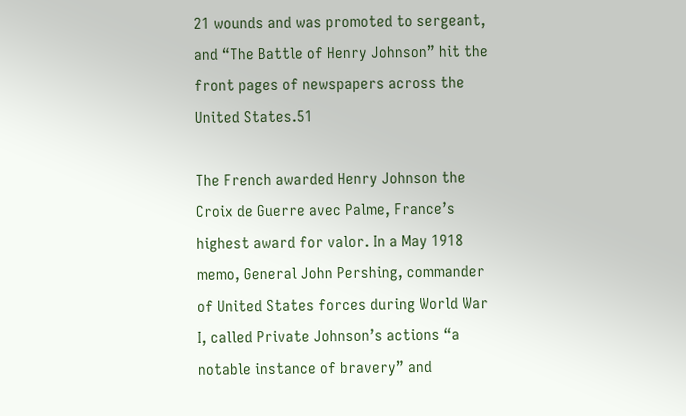21 wounds and was promoted to sergeant, and “The Battle of Henry Johnson” hit the front pages of newspapers across the United States.51

The French awarded Henry Johnson the Croix de Guerre avec Palme, France’s highest award for valor. In a May 1918 memo, General John Pershing, commander of United States forces during World War I, called Private Johnson’s actions “a notable instance of bravery” and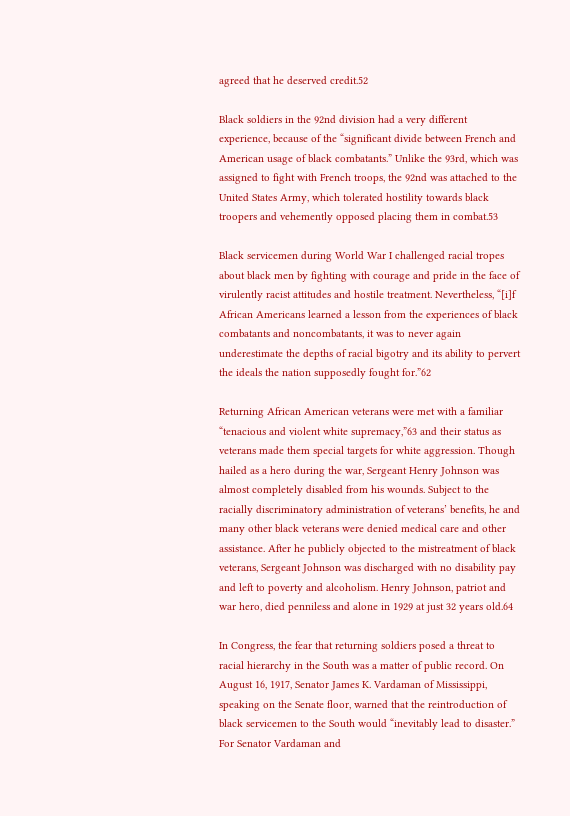agreed that he deserved credit.52

Black soldiers in the 92nd division had a very different experience, because of the “significant divide between French and American usage of black combatants.” Unlike the 93rd, which was assigned to fight with French troops, the 92nd was attached to the United States Army, which tolerated hostility towards black troopers and vehemently opposed placing them in combat.53

Black servicemen during World War I challenged racial tropes about black men by fighting with courage and pride in the face of virulently racist attitudes and hostile treatment. Nevertheless, “[i]f African Americans learned a lesson from the experiences of black combatants and noncombatants, it was to never again underestimate the depths of racial bigotry and its ability to pervert the ideals the nation supposedly fought for.”62

Returning African American veterans were met with a familiar “tenacious and violent white supremacy,”63 and their status as veterans made them special targets for white aggression. Though hailed as a hero during the war, Sergeant Henry Johnson was almost completely disabled from his wounds. Subject to the racially discriminatory administration of veterans’ benefits, he and many other black veterans were denied medical care and other assistance. After he publicly objected to the mistreatment of black veterans, Sergeant Johnson was discharged with no disability pay and left to poverty and alcoholism. Henry Johnson, patriot and war hero, died penniless and alone in 1929 at just 32 years old.64

In Congress, the fear that returning soldiers posed a threat to racial hierarchy in the South was a matter of public record. On August 16, 1917, Senator James K. Vardaman of Mississippi, speaking on the Senate floor, warned that the reintroduction of black servicemen to the South would “inevitably lead to disaster.” For Senator Vardaman and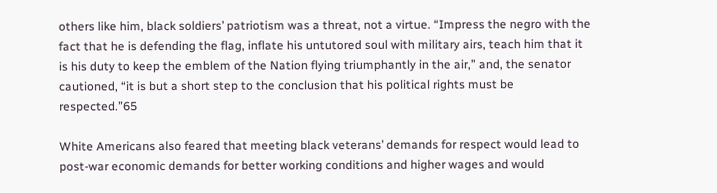others like him, black soldiers’ patriotism was a threat, not a virtue. “Impress the negro with the fact that he is defending the flag, inflate his untutored soul with military airs, teach him that it is his duty to keep the emblem of the Nation flying triumphantly in the air,” and, the senator cautioned, “it is but a short step to the conclusion that his political rights must be respected.”65

White Americans also feared that meeting black veterans’ demands for respect would lead to post-war economic demands for better working conditions and higher wages and would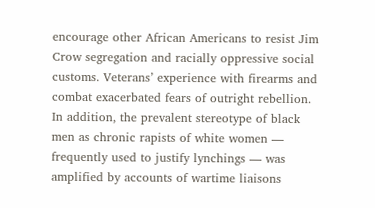encourage other African Americans to resist Jim Crow segregation and racially oppressive social customs. Veterans’ experience with firearms and combat exacerbated fears of outright rebellion. In addition, the prevalent stereotype of black men as chronic rapists of white women — frequently used to justify lynchings — was amplified by accounts of wartime liaisons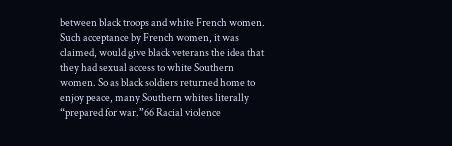between black troops and white French women. Such acceptance by French women, it was claimed, would give black veterans the idea that they had sexual access to white Southern women. So as black soldiers returned home to enjoy peace, many Southern whites literally “prepared for war.”66 Racial violence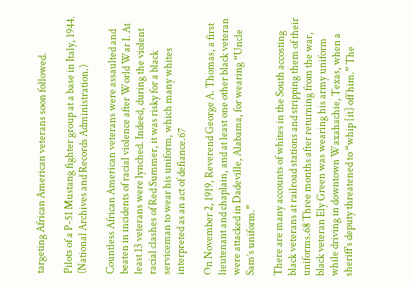targeting African American veterans soon followed.

Pilots of a P-51 Mustang fighter group at a base in Italy, 1944. (National Archives and Records Administration.)

Countless African American veterans were assaulted and beaten in incidents of racial violence after World War I. At least 13 veterans were lynched. Indeed, during the violent racial clashes of Red Summer, it was risky for a black serviceman to wear his uniform, which many whites interpreted as an act of defiance.67

On November 2, 1919, Reverend George A. Thomas, a first lieutenant and chaplain, and at least one other black veteran were attacked in Dadeville, Alabama, for wearing “Uncle Sam’s uniform.”

There are many accounts of whites in the South accosting black veterans at railroad stations and stripping them of their uniforms.68 Three months after returning from the war, black veteran Ely Green was wearing his army uniform while driving in downtown Waxahachie, Texas, when a sheriff’s deputy threatened to “whip [it] off him.” The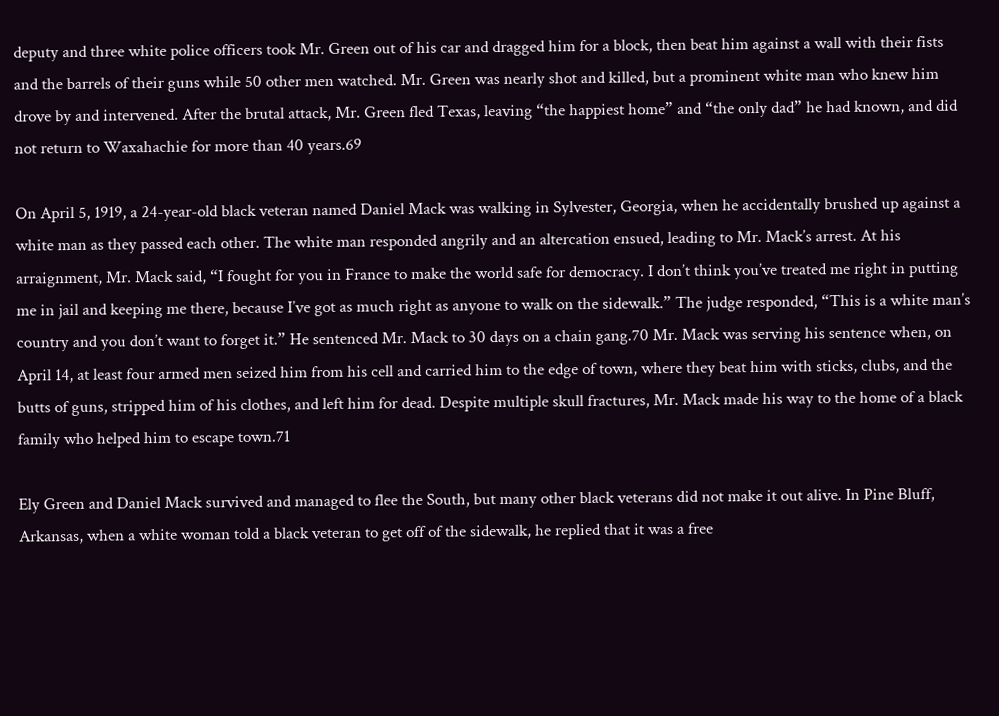deputy and three white police officers took Mr. Green out of his car and dragged him for a block, then beat him against a wall with their fists and the barrels of their guns while 50 other men watched. Mr. Green was nearly shot and killed, but a prominent white man who knew him drove by and intervened. After the brutal attack, Mr. Green fled Texas, leaving “the happiest home” and “the only dad” he had known, and did not return to Waxahachie for more than 40 years.69

On April 5, 1919, a 24-year-old black veteran named Daniel Mack was walking in Sylvester, Georgia, when he accidentally brushed up against a white man as they passed each other. The white man responded angrily and an altercation ensued, leading to Mr. Mack’s arrest. At his arraignment, Mr. Mack said, “I fought for you in France to make the world safe for democracy. I don’t think you’ve treated me right in putting me in jail and keeping me there, because I’ve got as much right as anyone to walk on the sidewalk.” The judge responded, “This is a white man’s country and you don’t want to forget it.” He sentenced Mr. Mack to 30 days on a chain gang.70 Mr. Mack was serving his sentence when, on April 14, at least four armed men seized him from his cell and carried him to the edge of town, where they beat him with sticks, clubs, and the butts of guns, stripped him of his clothes, and left him for dead. Despite multiple skull fractures, Mr. Mack made his way to the home of a black family who helped him to escape town.71

Ely Green and Daniel Mack survived and managed to flee the South, but many other black veterans did not make it out alive. In Pine Bluff, Arkansas, when a white woman told a black veteran to get off of the sidewalk, he replied that it was a free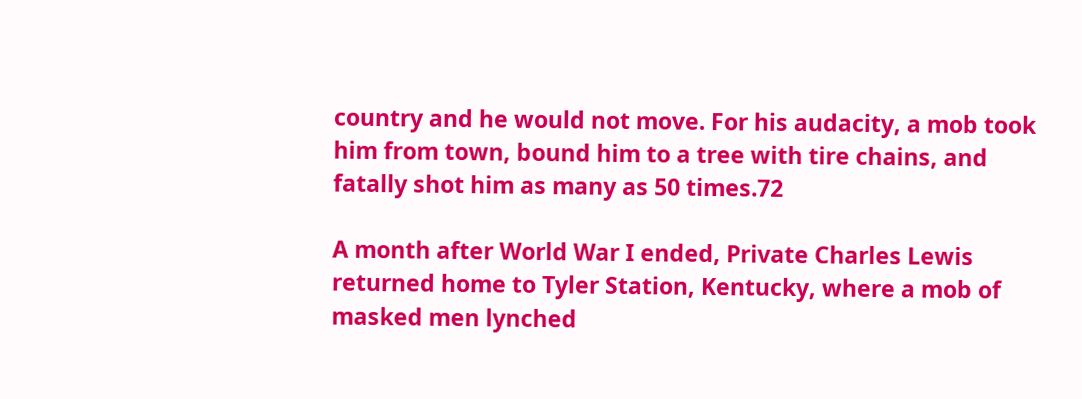country and he would not move. For his audacity, a mob took him from town, bound him to a tree with tire chains, and fatally shot him as many as 50 times.72

A month after World War I ended, Private Charles Lewis returned home to Tyler Station, Kentucky, where a mob of masked men lynched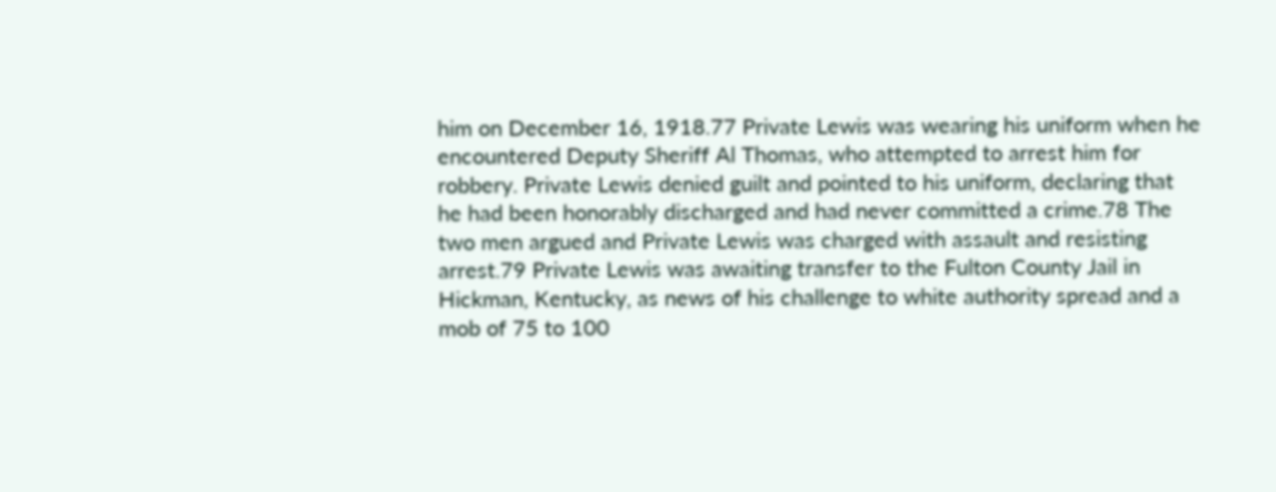him on December 16, 1918.77 Private Lewis was wearing his uniform when he encountered Deputy Sheriff Al Thomas, who attempted to arrest him for robbery. Private Lewis denied guilt and pointed to his uniform, declaring that he had been honorably discharged and had never committed a crime.78 The two men argued and Private Lewis was charged with assault and resisting arrest.79 Private Lewis was awaiting transfer to the Fulton County Jail in Hickman, Kentucky, as news of his challenge to white authority spread and a mob of 75 to 100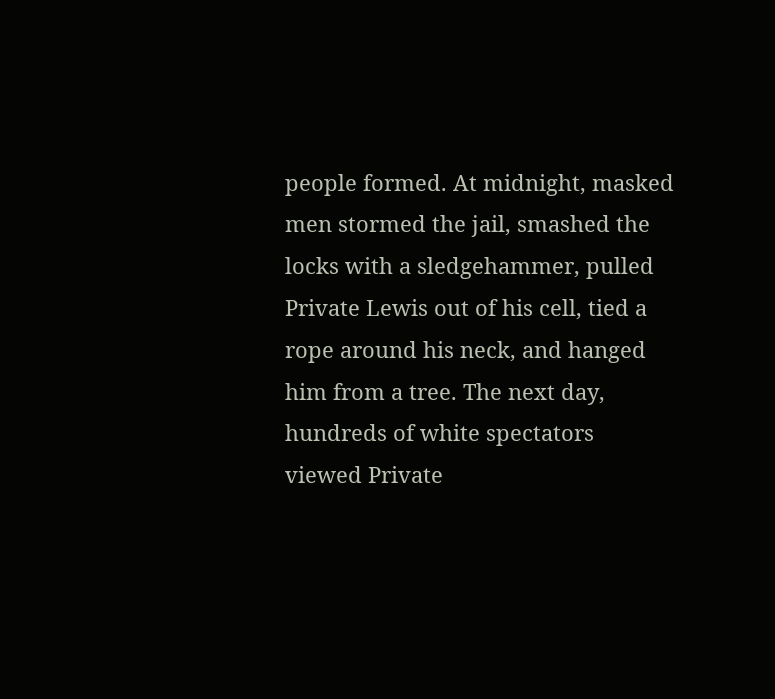people formed. At midnight, masked men stormed the jail, smashed the locks with a sledgehammer, pulled Private Lewis out of his cell, tied a rope around his neck, and hanged him from a tree. The next day, hundreds of white spectators viewed Private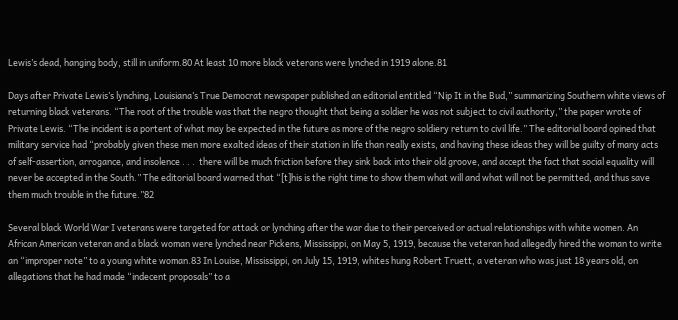Lewis’s dead, hanging body, still in uniform.80 At least 10 more black veterans were lynched in 1919 alone.81

Days after Private Lewis’s lynching, Louisiana’s True Democrat newspaper published an editorial entitled “Nip It in the Bud,” summarizing Southern white views of returning black veterans. “The root of the trouble was that the negro thought that being a soldier he was not subject to civil authority,” the paper wrote of Private Lewis. “The incident is a portent of what may be expected in the future as more of the negro soldiery return to civil life.” The editorial board opined that military service had “probably given these men more exalted ideas of their station in life than really exists, and having these ideas they will be guilty of many acts of self-assertion, arrogance, and insolence . . .  there will be much friction before they sink back into their old groove, and accept the fact that social equality will never be accepted in the South.” The editorial board warned that “[t]his is the right time to show them what will and what will not be permitted, and thus save them much trouble in the future.”82

Several black World War I veterans were targeted for attack or lynching after the war due to their perceived or actual relationships with white women. An African American veteran and a black woman were lynched near Pickens, Mississippi, on May 5, 1919, because the veteran had allegedly hired the woman to write an “improper note” to a young white woman.83 In Louise, Mississippi, on July 15, 1919, whites hung Robert Truett, a veteran who was just 18 years old, on allegations that he had made “indecent proposals” to a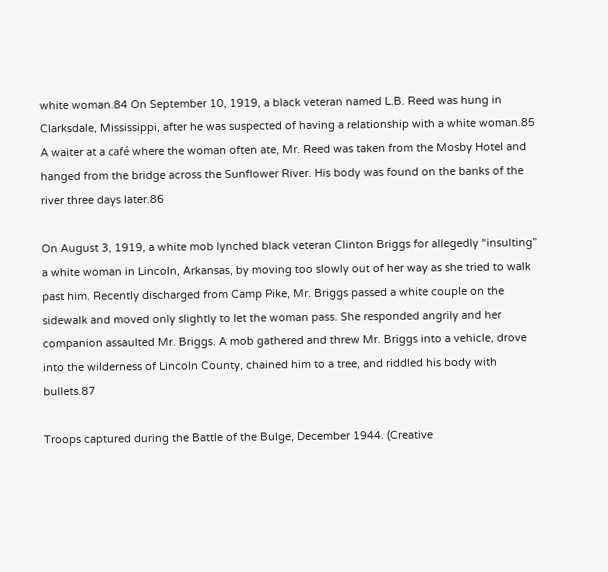white woman.84 On September 10, 1919, a black veteran named L.B. Reed was hung in Clarksdale, Mississippi, after he was suspected of having a relationship with a white woman.85 A waiter at a café where the woman often ate, Mr. Reed was taken from the Mosby Hotel and hanged from the bridge across the Sunflower River. His body was found on the banks of the river three days later.86

On August 3, 1919, a white mob lynched black veteran Clinton Briggs for allegedly “insulting” a white woman in Lincoln, Arkansas, by moving too slowly out of her way as she tried to walk past him. Recently discharged from Camp Pike, Mr. Briggs passed a white couple on the sidewalk and moved only slightly to let the woman pass. She responded angrily and her companion assaulted Mr. Briggs. A mob gathered and threw Mr. Briggs into a vehicle, drove into the wilderness of Lincoln County, chained him to a tree, and riddled his body with bullets.87

Troops captured during the Battle of the Bulge, December 1944. (Creative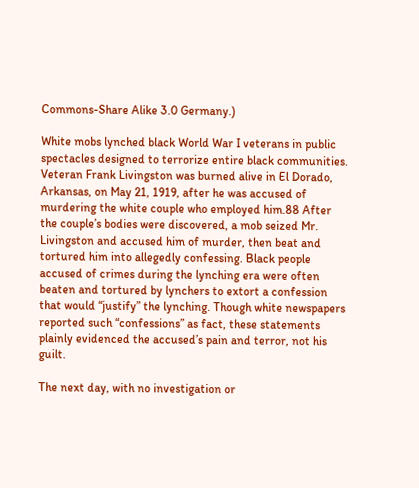Commons-Share Alike 3.0 Germany.)

White mobs lynched black World War I veterans in public spectacles designed to terrorize entire black communities. Veteran Frank Livingston was burned alive in El Dorado, Arkansas, on May 21, 1919, after he was accused of murdering the white couple who employed him.88 After the couple’s bodies were discovered, a mob seized Mr. Livingston and accused him of murder, then beat and tortured him into allegedly confessing. Black people accused of crimes during the lynching era were often beaten and tortured by lynchers to extort a confession that would “justify” the lynching. Though white newspapers reported such “confessions” as fact, these statements plainly evidenced the accused’s pain and terror, not his guilt.

The next day, with no investigation or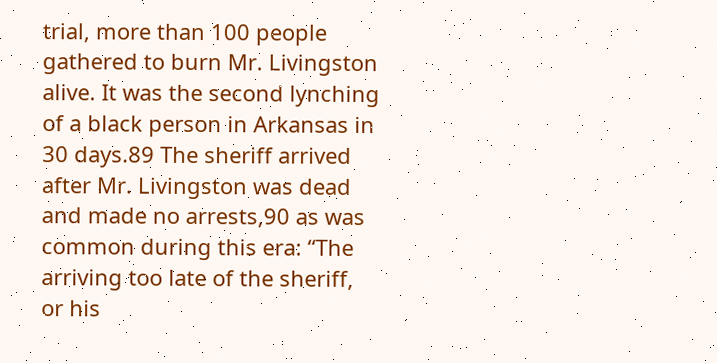trial, more than 100 people gathered to burn Mr. Livingston alive. It was the second lynching of a black person in Arkansas in 30 days.89 The sheriff arrived after Mr. Livingston was dead and made no arrests,90 as was common during this era: “The arriving too late of the sheriff, or his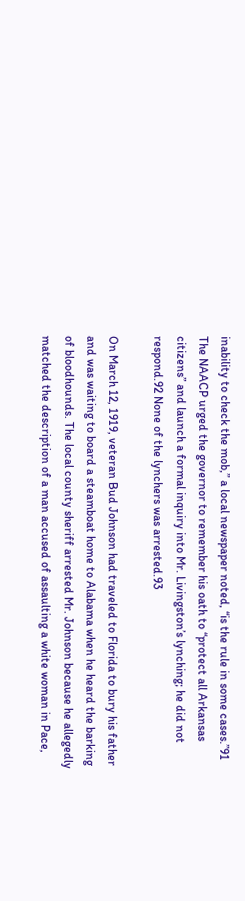inability to check the mob,” a local newspaper noted, “is the rule in some cases.”91 The NAACP urged the governor to remember his oath to “protect all Arkansas citizens” and launch a formal inquiry into Mr. Livingston’s lynching; he did not respond.92 None of the lynchers was arrested.93

On March 12, 1919, veteran Bud Johnson had traveled to Florida to bury his father and was waiting to board a steamboat home to Alabama when he heard the barking of bloodhounds. The local county sheriff arrested Mr. Johnson because he allegedly matched the description of a man accused of assaulting a white woman in Pace,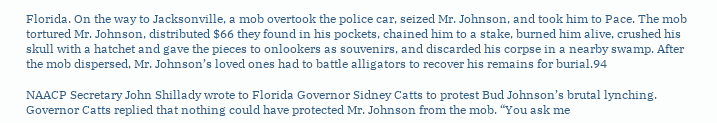Florida. On the way to Jacksonville, a mob overtook the police car, seized Mr. Johnson, and took him to Pace. The mob tortured Mr. Johnson, distributed $66 they found in his pockets, chained him to a stake, burned him alive, crushed his skull with a hatchet and gave the pieces to onlookers as souvenirs, and discarded his corpse in a nearby swamp. After the mob dispersed, Mr. Johnson’s loved ones had to battle alligators to recover his remains for burial.94

NAACP Secretary John Shillady wrote to Florida Governor Sidney Catts to protest Bud Johnson’s brutal lynching. Governor Catts replied that nothing could have protected Mr. Johnson from the mob. “You ask me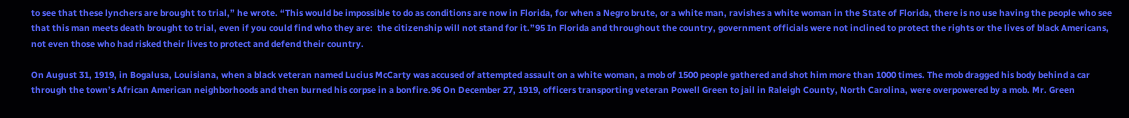to see that these lynchers are brought to trial,” he wrote. “This would be impossible to do as conditions are now in Florida, for when a Negro brute, or a white man, ravishes a white woman in the State of Florida, there is no use having the people who see that this man meets death brought to trial, even if you could find who they are:  the citizenship will not stand for it.”95 In Florida and throughout the country, government officials were not inclined to protect the rights or the lives of black Americans, not even those who had risked their lives to protect and defend their country.

On August 31, 1919, in Bogalusa, Louisiana, when a black veteran named Lucius McCarty was accused of attempted assault on a white woman, a mob of 1500 people gathered and shot him more than 1000 times. The mob dragged his body behind a car through the town’s African American neighborhoods and then burned his corpse in a bonfire.96 On December 27, 1919, officers transporting veteran Powell Green to jail in Raleigh County, North Carolina, were overpowered by a mob. Mr. Green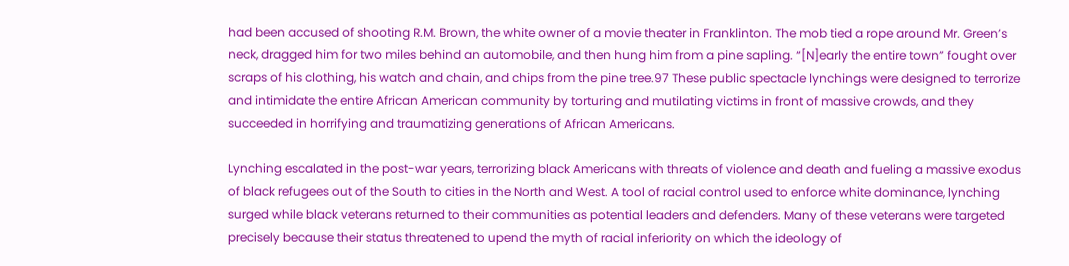had been accused of shooting R.M. Brown, the white owner of a movie theater in Franklinton. The mob tied a rope around Mr. Green’s neck, dragged him for two miles behind an automobile, and then hung him from a pine sapling. “[N]early the entire town” fought over scraps of his clothing, his watch and chain, and chips from the pine tree.97 These public spectacle lynchings were designed to terrorize and intimidate the entire African American community by torturing and mutilating victims in front of massive crowds, and they succeeded in horrifying and traumatizing generations of African Americans.

Lynching escalated in the post-war years, terrorizing black Americans with threats of violence and death and fueling a massive exodus of black refugees out of the South to cities in the North and West. A tool of racial control used to enforce white dominance, lynching surged while black veterans returned to their communities as potential leaders and defenders. Many of these veterans were targeted precisely because their status threatened to upend the myth of racial inferiority on which the ideology of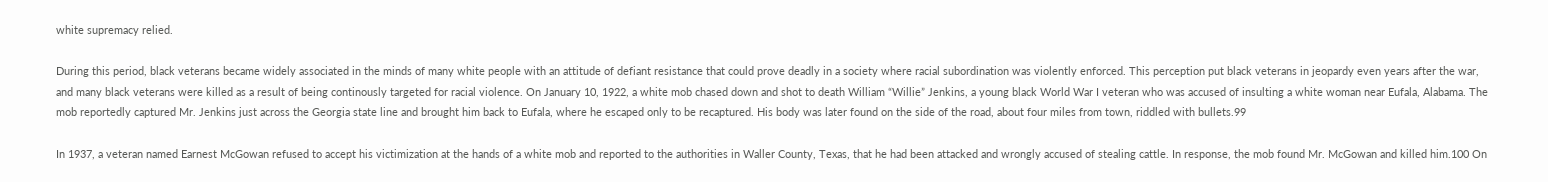white supremacy relied.

During this period, black veterans became widely associated in the minds of many white people with an attitude of defiant resistance that could prove deadly in a society where racial subordination was violently enforced. This perception put black veterans in jeopardy even years after the war, and many black veterans were killed as a result of being continously targeted for racial violence. On January 10, 1922, a white mob chased down and shot to death William “Willie” Jenkins, a young black World War I veteran who was accused of insulting a white woman near Eufala, Alabama. The mob reportedly captured Mr. Jenkins just across the Georgia state line and brought him back to Eufala, where he escaped only to be recaptured. His body was later found on the side of the road, about four miles from town, riddled with bullets.99

In 1937, a veteran named Earnest McGowan refused to accept his victimization at the hands of a white mob and reported to the authorities in Waller County, Texas, that he had been attacked and wrongly accused of stealing cattle. In response, the mob found Mr. McGowan and killed him.100 On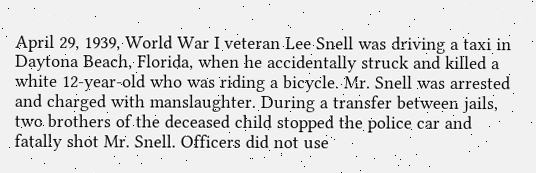April 29, 1939, World War I veteran Lee Snell was driving a taxi in Daytona Beach, Florida, when he accidentally struck and killed a white 12-year-old who was riding a bicycle. Mr. Snell was arrested and charged with manslaughter. During a transfer between jails, two brothers of the deceased child stopped the police car and fatally shot Mr. Snell. Officers did not use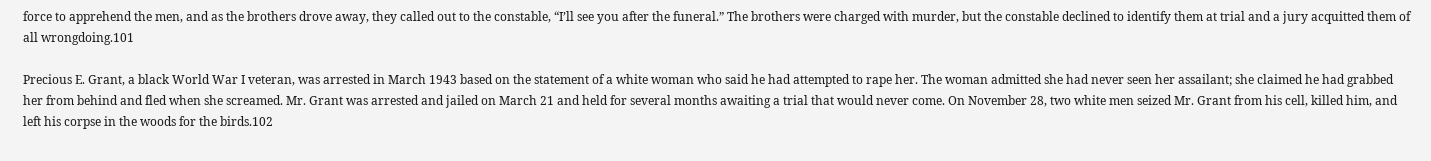force to apprehend the men, and as the brothers drove away, they called out to the constable, “I’ll see you after the funeral.” The brothers were charged with murder, but the constable declined to identify them at trial and a jury acquitted them of all wrongdoing.101

Precious E. Grant, a black World War I veteran, was arrested in March 1943 based on the statement of a white woman who said he had attempted to rape her. The woman admitted she had never seen her assailant; she claimed he had grabbed her from behind and fled when she screamed. Mr. Grant was arrested and jailed on March 21 and held for several months awaiting a trial that would never come. On November 28, two white men seized Mr. Grant from his cell, killed him, and left his corpse in the woods for the birds.102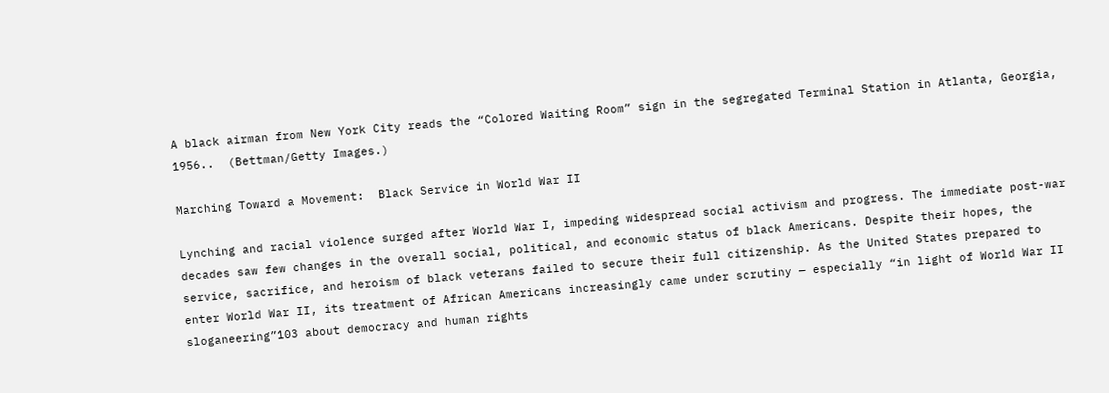A black airman from New York City reads the “Colored Waiting Room” sign in the segregated Terminal Station in Atlanta, Georgia, 1956..  (Bettman/Getty Images.)

Marching Toward a Movement:  Black Service in World War II

Lynching and racial violence surged after World War I, impeding widespread social activism and progress. The immediate post-war decades saw few changes in the overall social, political, and economic status of black Americans. Despite their hopes, the service, sacrifice, and heroism of black veterans failed to secure their full citizenship. As the United States prepared to enter World War II, its treatment of African Americans increasingly came under scrutiny — especially “in light of World War II sloganeering”103 about democracy and human rights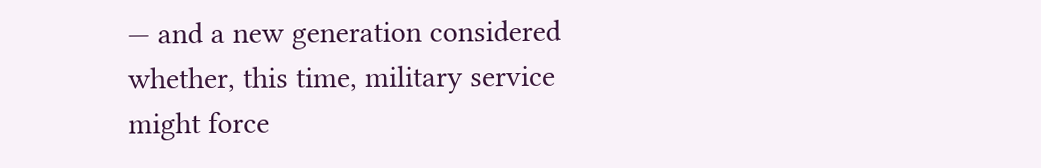— and a new generation considered whether, this time, military service might force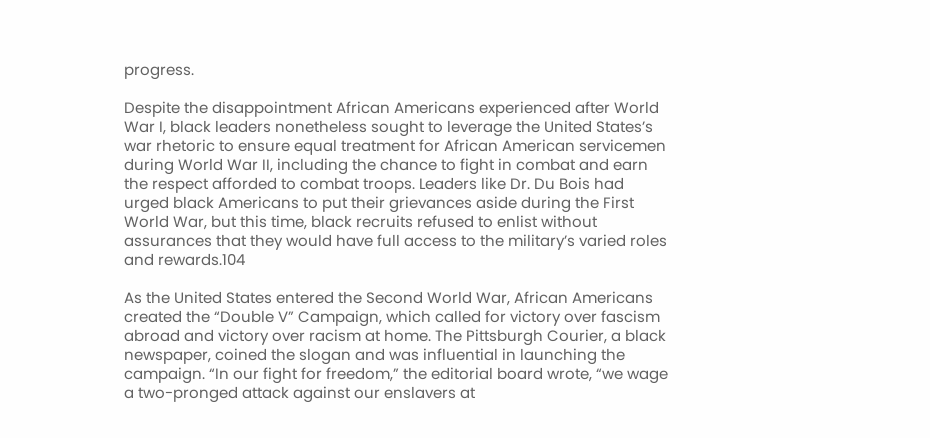progress.

Despite the disappointment African Americans experienced after World War I, black leaders nonetheless sought to leverage the United States’s war rhetoric to ensure equal treatment for African American servicemen during World War II, including the chance to fight in combat and earn the respect afforded to combat troops. Leaders like Dr. Du Bois had urged black Americans to put their grievances aside during the First World War, but this time, black recruits refused to enlist without assurances that they would have full access to the military’s varied roles and rewards.104

As the United States entered the Second World War, African Americans created the “Double V” Campaign, which called for victory over fascism abroad and victory over racism at home. The Pittsburgh Courier, a black newspaper, coined the slogan and was influential in launching the campaign. “In our fight for freedom,” the editorial board wrote, “we wage a two-pronged attack against our enslavers at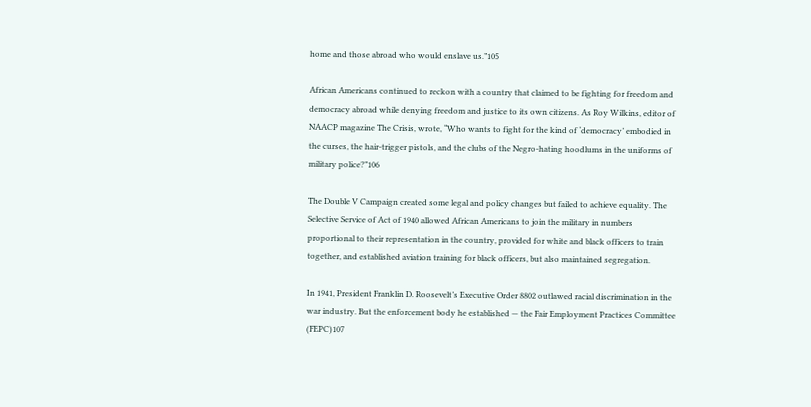home and those abroad who would enslave us.”105

African Americans continued to reckon with a country that claimed to be fighting for freedom and democracy abroad while denying freedom and justice to its own citizens. As Roy Wilkins, editor of NAACP magazine The Crisis, wrote, “Who wants to fight for the kind of ‘democracy’ embodied in the curses, the hair-trigger pistols, and the clubs of the Negro-hating hoodlums in the uniforms of military police?”106

The Double V Campaign created some legal and policy changes but failed to achieve equality. The Selective Service of Act of 1940 allowed African Americans to join the military in numbers proportional to their representation in the country, provided for white and black officers to train together, and established aviation training for black officers, but also maintained segregation.

In 1941, President Franklin D. Roosevelt’s Executive Order 8802 outlawed racial discrimination in the war industry. But the enforcement body he established — the Fair Employment Practices Committee (FEPC)107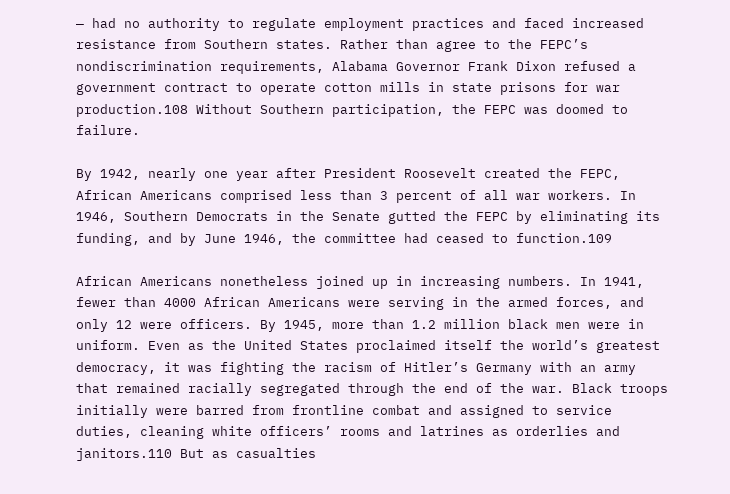— had no authority to regulate employment practices and faced increased resistance from Southern states. Rather than agree to the FEPC’s nondiscrimination requirements, Alabama Governor Frank Dixon refused a government contract to operate cotton mills in state prisons for war production.108 Without Southern participation, the FEPC was doomed to failure.

By 1942, nearly one year after President Roosevelt created the FEPC, African Americans comprised less than 3 percent of all war workers. In 1946, Southern Democrats in the Senate gutted the FEPC by eliminating its funding, and by June 1946, the committee had ceased to function.109

African Americans nonetheless joined up in increasing numbers. In 1941, fewer than 4000 African Americans were serving in the armed forces, and only 12 were officers. By 1945, more than 1.2 million black men were in uniform. Even as the United States proclaimed itself the world’s greatest democracy, it was fighting the racism of Hitler’s Germany with an army that remained racially segregated through the end of the war. Black troops initially were barred from frontline combat and assigned to service duties, cleaning white officers’ rooms and latrines as orderlies and janitors.110 But as casualties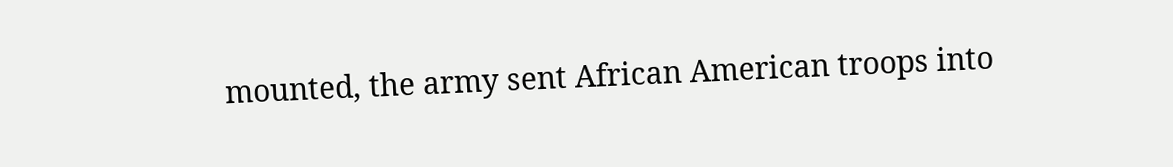mounted, the army sent African American troops into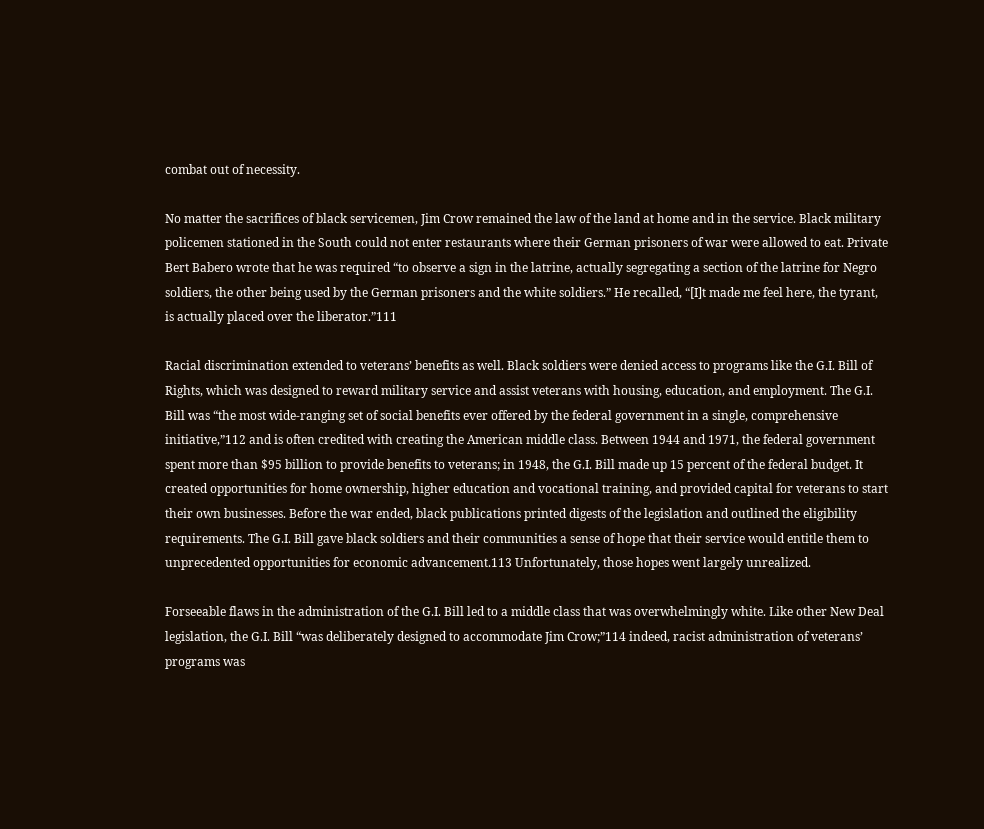combat out of necessity.

No matter the sacrifices of black servicemen, Jim Crow remained the law of the land at home and in the service. Black military policemen stationed in the South could not enter restaurants where their German prisoners of war were allowed to eat. Private Bert Babero wrote that he was required “to observe a sign in the latrine, actually segregating a section of the latrine for Negro soldiers, the other being used by the German prisoners and the white soldiers.” He recalled, “[I]t made me feel here, the tyrant, is actually placed over the liberator.”111

Racial discrimination extended to veterans’ benefits as well. Black soldiers were denied access to programs like the G.I. Bill of Rights, which was designed to reward military service and assist veterans with housing, education, and employment. The G.I. Bill was “the most wide-ranging set of social benefits ever offered by the federal government in a single, comprehensive initiative,”112 and is often credited with creating the American middle class. Between 1944 and 1971, the federal government spent more than $95 billion to provide benefits to veterans; in 1948, the G.I. Bill made up 15 percent of the federal budget. It created opportunities for home ownership, higher education and vocational training, and provided capital for veterans to start their own businesses. Before the war ended, black publications printed digests of the legislation and outlined the eligibility requirements. The G.I. Bill gave black soldiers and their communities a sense of hope that their service would entitle them to unprecedented opportunities for economic advancement.113 Unfortunately, those hopes went largely unrealized.

Forseeable flaws in the administration of the G.I. Bill led to a middle class that was overwhelmingly white. Like other New Deal legislation, the G.I. Bill “was deliberately designed to accommodate Jim Crow;”114 indeed, racist administration of veterans’ programs was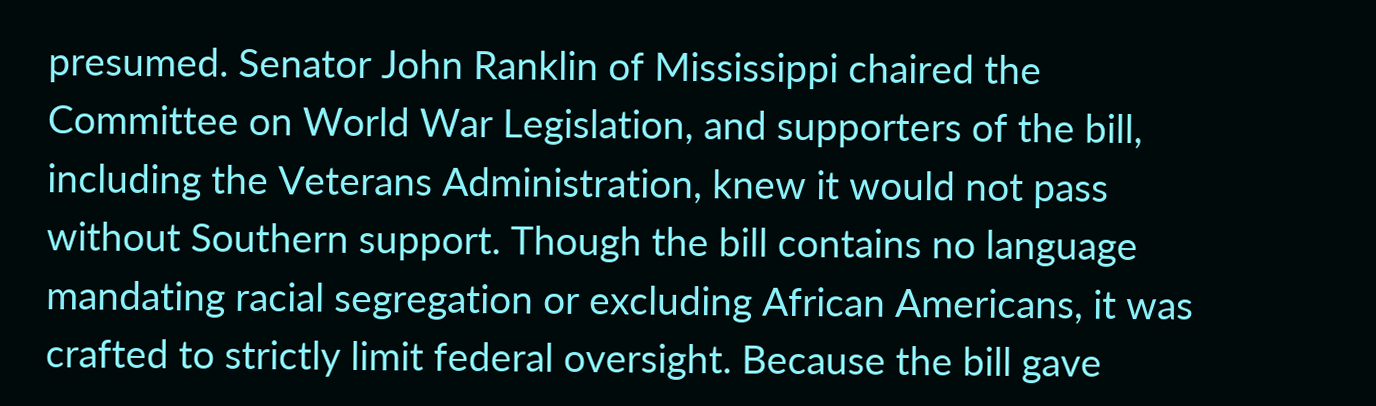presumed. Senator John Ranklin of Mississippi chaired the Committee on World War Legislation, and supporters of the bill, including the Veterans Administration, knew it would not pass without Southern support. Though the bill contains no language mandating racial segregation or excluding African Americans, it was crafted to strictly limit federal oversight. Because the bill gave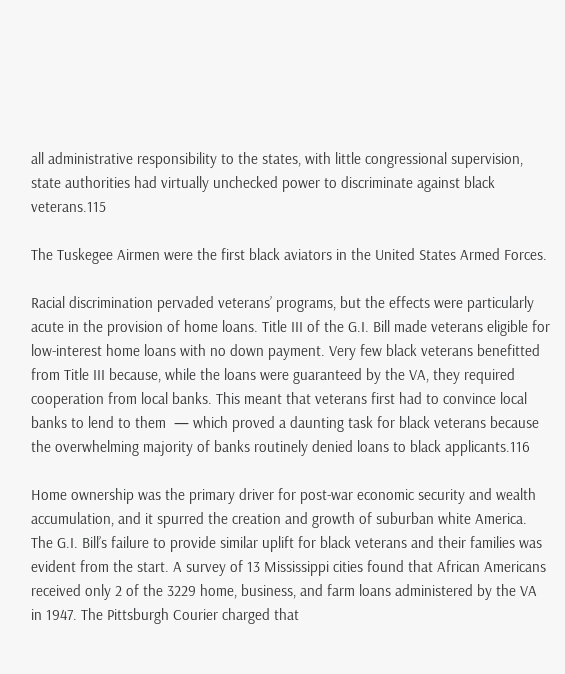all administrative responsibility to the states, with little congressional supervision, state authorities had virtually unchecked power to discriminate against black veterans.115

The Tuskegee Airmen were the first black aviators in the United States Armed Forces.

Racial discrimination pervaded veterans’ programs, but the effects were particularly acute in the provision of home loans. Title III of the G.I. Bill made veterans eligible for low-interest home loans with no down payment. Very few black veterans benefitted from Title III because, while the loans were guaranteed by the VA, they required cooperation from local banks. This meant that veterans first had to convince local banks to lend to them  — which proved a daunting task for black veterans because the overwhelming majority of banks routinely denied loans to black applicants.116

Home ownership was the primary driver for post-war economic security and wealth accumulation, and it spurred the creation and growth of suburban white America. The G.I. Bill’s failure to provide similar uplift for black veterans and their families was evident from the start. A survey of 13 Mississippi cities found that African Americans received only 2 of the 3229 home, business, and farm loans administered by the VA in 1947. The Pittsburgh Courier charged that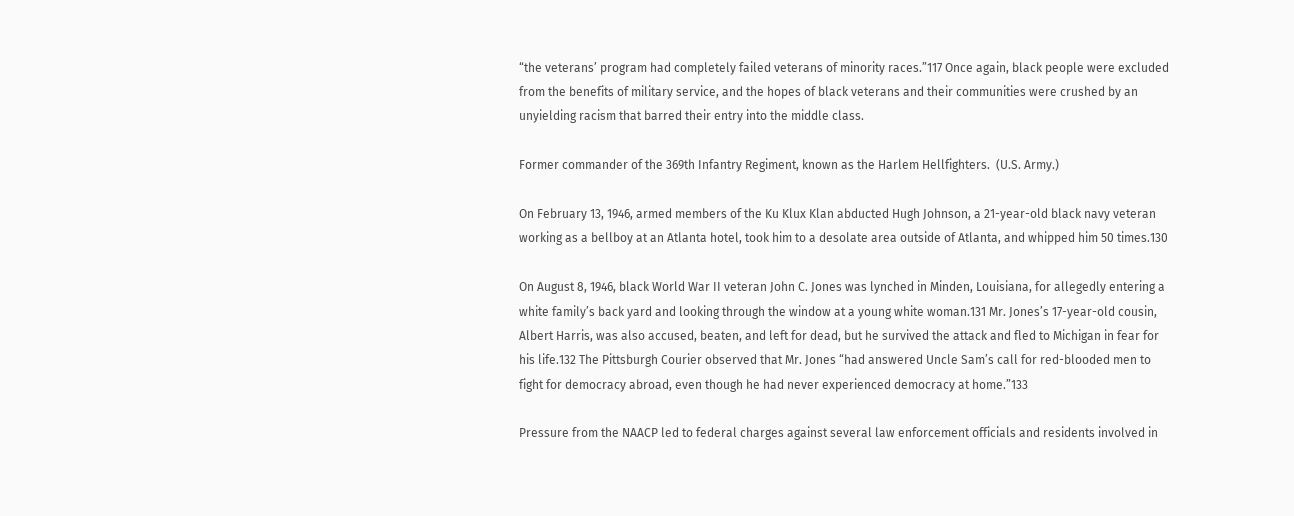“the veterans’ program had completely failed veterans of minority races.”117 Once again, black people were excluded from the benefits of military service, and the hopes of black veterans and their communities were crushed by an unyielding racism that barred their entry into the middle class.

Former commander of the 369th Infantry Regiment, known as the Harlem Hellfighters.  (U.S. Army.)

On February 13, 1946, armed members of the Ku Klux Klan abducted Hugh Johnson, a 21-year-old black navy veteran working as a bellboy at an Atlanta hotel, took him to a desolate area outside of Atlanta, and whipped him 50 times.130

On August 8, 1946, black World War II veteran John C. Jones was lynched in Minden, Louisiana, for allegedly entering a white family’s back yard and looking through the window at a young white woman.131 Mr. Jones’s 17-year-old cousin, Albert Harris, was also accused, beaten, and left for dead, but he survived the attack and fled to Michigan in fear for his life.132 The Pittsburgh Courier observed that Mr. Jones “had answered Uncle Sam’s call for red-blooded men to fight for democracy abroad, even though he had never experienced democracy at home.”133

Pressure from the NAACP led to federal charges against several law enforcement officials and residents involved in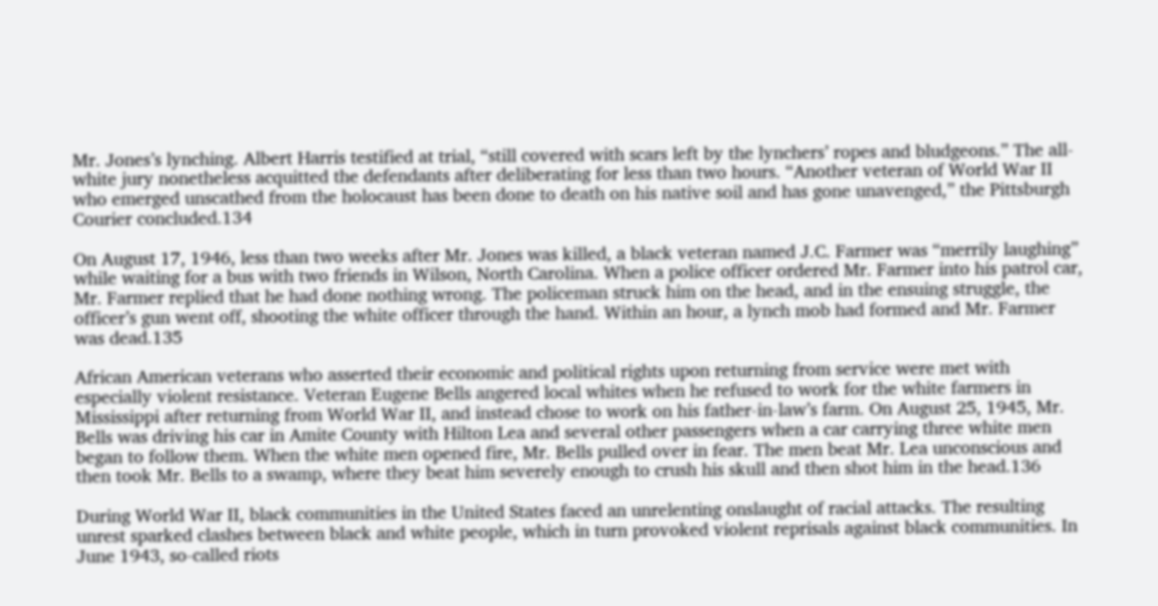Mr. Jones’s lynching. Albert Harris testified at trial, “still covered with scars left by the lynchers’ ropes and bludgeons.” The all-white jury nonetheless acquitted the defendants after deliberating for less than two hours. “Another veteran of World War II who emerged unscathed from the holocaust has been done to death on his native soil and has gone unavenged,” the Pittsburgh Courier concluded.134

On August 17, 1946, less than two weeks after Mr. Jones was killed, a black veteran named J.C. Farmer was “merrily laughing” while waiting for a bus with two friends in Wilson, North Carolina. When a police officer ordered Mr. Farmer into his patrol car, Mr. Farmer replied that he had done nothing wrong. The policeman struck him on the head, and in the ensuing struggle, the officer’s gun went off, shooting the white officer through the hand. Within an hour, a lynch mob had formed and Mr. Farmer was dead.135

African American veterans who asserted their economic and political rights upon returning from service were met with especially violent resistance. Veteran Eugene Bells angered local whites when he refused to work for the white farmers in Mississippi after returning from World War II, and instead chose to work on his father-in-law’s farm. On August 25, 1945, Mr. Bells was driving his car in Amite County with Hilton Lea and several other passengers when a car carrying three white men began to follow them. When the white men opened fire, Mr. Bells pulled over in fear. The men beat Mr. Lea unconscious and then took Mr. Bells to a swamp, where they beat him severely enough to crush his skull and then shot him in the head.136

During World War II, black communities in the United States faced an unrelenting onslaught of racial attacks. The resulting unrest sparked clashes between black and white people, which in turn provoked violent reprisals against black communities. In June 1943, so-called riots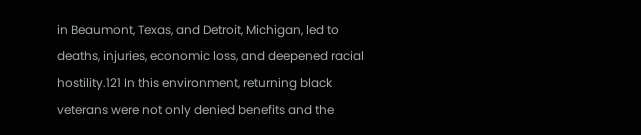in Beaumont, Texas, and Detroit, Michigan, led to deaths, injuries, economic loss, and deepened racial hostility.121 In this environment, returning black veterans were not only denied benefits and the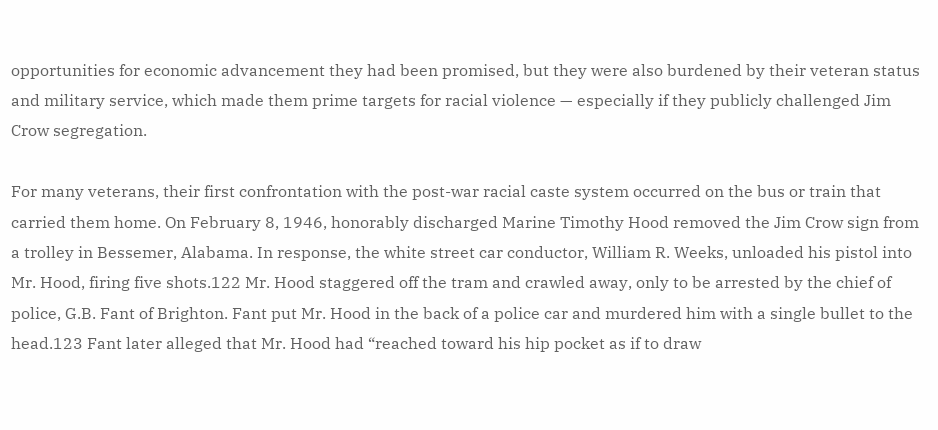opportunities for economic advancement they had been promised, but they were also burdened by their veteran status and military service, which made them prime targets for racial violence — especially if they publicly challenged Jim Crow segregation.

For many veterans, their first confrontation with the post-war racial caste system occurred on the bus or train that carried them home. On February 8, 1946, honorably discharged Marine Timothy Hood removed the Jim Crow sign from a trolley in Bessemer, Alabama. In response, the white street car conductor, William R. Weeks, unloaded his pistol into Mr. Hood, firing five shots.122 Mr. Hood staggered off the tram and crawled away, only to be arrested by the chief of police, G.B. Fant of Brighton. Fant put Mr. Hood in the back of a police car and murdered him with a single bullet to the head.123 Fant later alleged that Mr. Hood had “reached toward his hip pocket as if to draw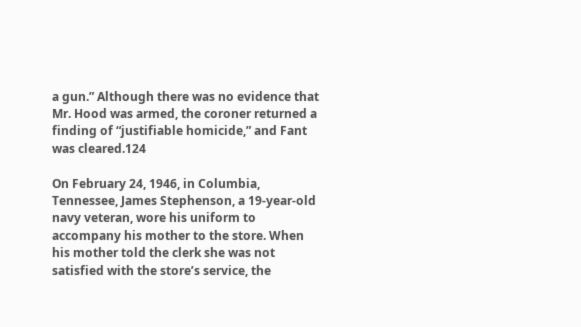a gun.” Although there was no evidence that Mr. Hood was armed, the coroner returned a finding of “justifiable homicide,” and Fant was cleared.124

On February 24, 1946, in Columbia, Tennessee, James Stephenson, a 19-year-old navy veteran, wore his uniform to accompany his mother to the store. When his mother told the clerk she was not satisfied with the store’s service, the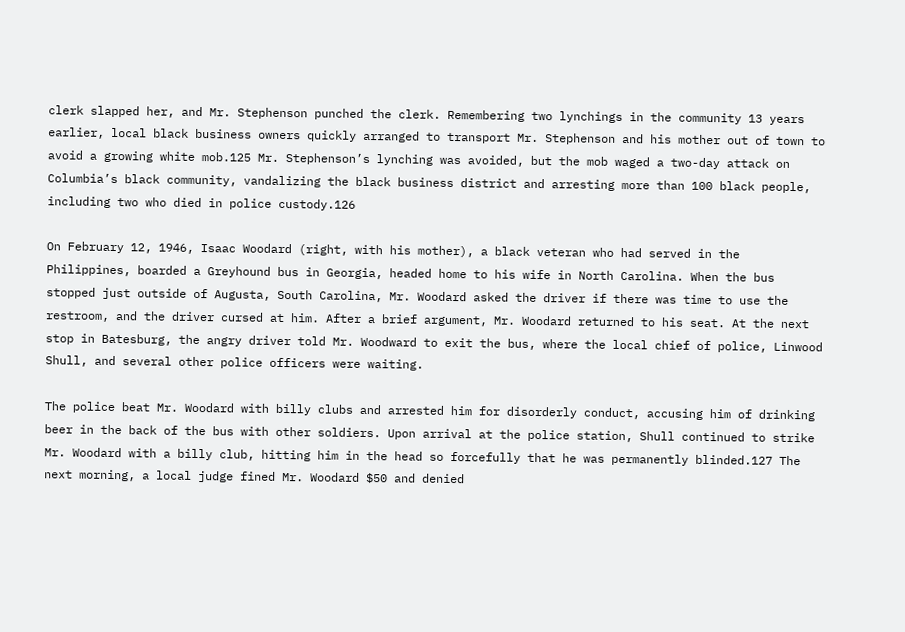clerk slapped her, and Mr. Stephenson punched the clerk. Remembering two lynchings in the community 13 years earlier, local black business owners quickly arranged to transport Mr. Stephenson and his mother out of town to avoid a growing white mob.125 Mr. Stephenson’s lynching was avoided, but the mob waged a two-day attack on Columbia’s black community, vandalizing the black business district and arresting more than 100 black people, including two who died in police custody.126

On February 12, 1946, Isaac Woodard (right, with his mother), a black veteran who had served in the Philippines, boarded a Greyhound bus in Georgia, headed home to his wife in North Carolina. When the bus stopped just outside of Augusta, South Carolina, Mr. Woodard asked the driver if there was time to use the restroom, and the driver cursed at him. After a brief argument, Mr. Woodard returned to his seat. At the next stop in Batesburg, the angry driver told Mr. Woodward to exit the bus, where the local chief of police, Linwood Shull, and several other police officers were waiting.

The police beat Mr. Woodard with billy clubs and arrested him for disorderly conduct, accusing him of drinking beer in the back of the bus with other soldiers. Upon arrival at the police station, Shull continued to strike Mr. Woodard with a billy club, hitting him in the head so forcefully that he was permanently blinded.127 The next morning, a local judge fined Mr. Woodard $50 and denied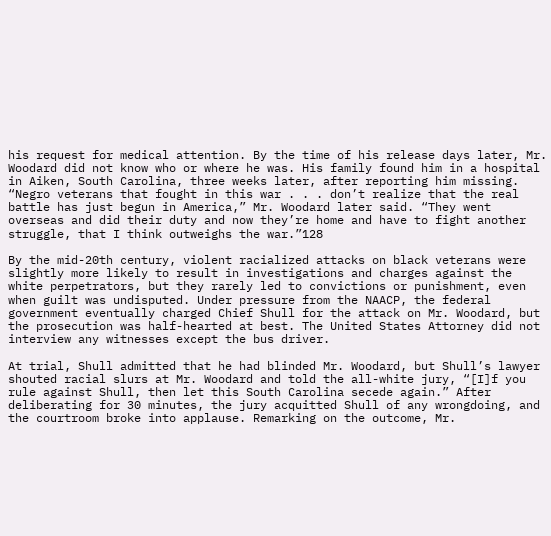his request for medical attention. By the time of his release days later, Mr. Woodard did not know who or where he was. His family found him in a hospital in Aiken, South Carolina, three weeks later, after reporting him missing. “Negro veterans that fought in this war . . . don’t realize that the real battle has just begun in America,” Mr. Woodard later said. “They went overseas and did their duty and now they’re home and have to fight another struggle, that I think outweighs the war.”128

By the mid-20th century, violent racialized attacks on black veterans were slightly more likely to result in investigations and charges against the white perpetrators, but they rarely led to convictions or punishment, even when guilt was undisputed. Under pressure from the NAACP, the federal government eventually charged Chief Shull for the attack on Mr. Woodard, but the prosecution was half-hearted at best. The United States Attorney did not interview any witnesses except the bus driver.

At trial, Shull admitted that he had blinded Mr. Woodard, but Shull’s lawyer shouted racial slurs at Mr. Woodard and told the all-white jury, “[I]f you rule against Shull, then let this South Carolina secede again.” After deliberating for 30 minutes, the jury acquitted Shull of any wrongdoing, and the courtroom broke into applause. Remarking on the outcome, Mr.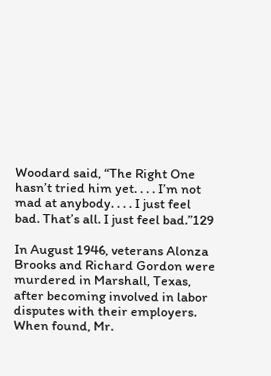Woodard said, “The Right One hasn’t tried him yet. . . . I’m not mad at anybody. . . . I just feel bad. That’s all. I just feel bad.”129

In August 1946, veterans Alonza Brooks and Richard Gordon were murdered in Marshall, Texas, after becoming involved in labor disputes with their employers. When found, Mr.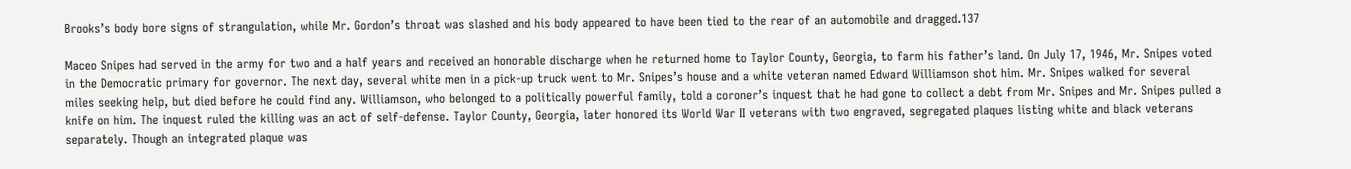Brooks’s body bore signs of strangulation, while Mr. Gordon’s throat was slashed and his body appeared to have been tied to the rear of an automobile and dragged.137

Maceo Snipes had served in the army for two and a half years and received an honorable discharge when he returned home to Taylor County, Georgia, to farm his father’s land. On July 17, 1946, Mr. Snipes voted in the Democratic primary for governor. The next day, several white men in a pick-up truck went to Mr. Snipes’s house and a white veteran named Edward Williamson shot him. Mr. Snipes walked for several miles seeking help, but died before he could find any. Williamson, who belonged to a politically powerful family, told a coroner’s inquest that he had gone to collect a debt from Mr. Snipes and Mr. Snipes pulled a knife on him. The inquest ruled the killing was an act of self-defense. Taylor County, Georgia, later honored its World War II veterans with two engraved, segregated plaques listing white and black veterans separately. Though an integrated plaque was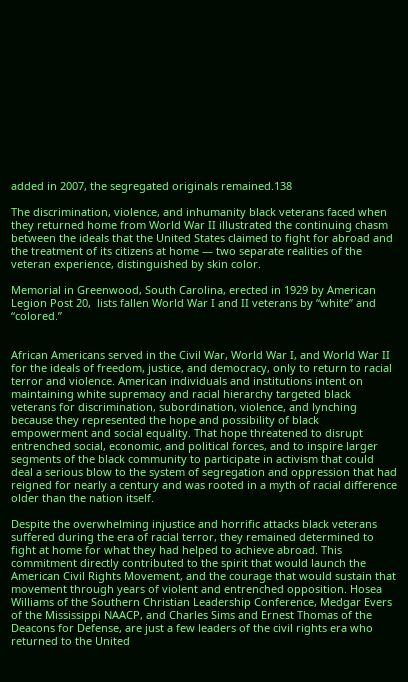added in 2007, the segregated originals remained.138

The discrimination, violence, and inhumanity black veterans faced when they returned home from World War II illustrated the continuing chasm between the ideals that the United States claimed to fight for abroad and the treatment of its citizens at home — two separate realities of the veteran experience, distinguished by skin color.

Memorial in Greenwood, South Carolina, erected in 1929 by American Legion Post 20,  lists fallen World War I and II veterans by “white” and “colored.”


African Americans served in the Civil War, World War I, and World War II for the ideals of freedom, justice, and democracy, only to return to racial terror and violence. American individuals and institutions intent on maintaining white supremacy and racial hierarchy targeted black veterans for discrimination, subordination, violence, and lynching because they represented the hope and possibility of black empowerment and social equality. That hope threatened to disrupt entrenched social, economic, and political forces, and to inspire larger segments of the black community to participate in activism that could deal a serious blow to the system of segregation and oppression that had reigned for nearly a century and was rooted in a myth of racial difference older than the nation itself.

Despite the overwhelming injustice and horrific attacks black veterans suffered during the era of racial terror, they remained determined to fight at home for what they had helped to achieve abroad. This commitment directly contributed to the spirit that would launch the American Civil Rights Movement, and the courage that would sustain that movement through years of violent and entrenched opposition. Hosea Williams of the Southern Christian Leadership Conference, Medgar Evers of the Mississippi NAACP, and Charles Sims and Ernest Thomas of the Deacons for Defense, are just a few leaders of the civil rights era who returned to the United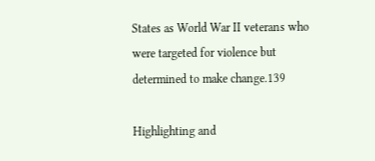States as World War II veterans who were targeted for violence but determined to make change.139

Highlighting and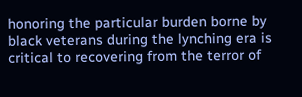honoring the particular burden borne by black veterans during the lynching era is critical to recovering from the terror of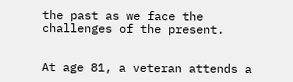the past as we face the challenges of the present.


At age 81, a veteran attends a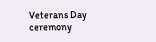Veterans Day ceremony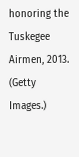honoring the Tuskegee Airmen, 2013.  (Getty Images.)